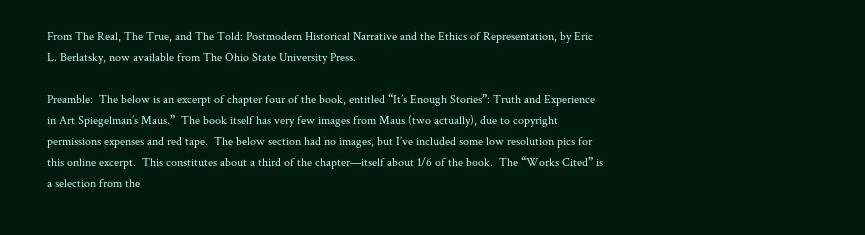From The Real, The True, and The Told: Postmodern Historical Narrative and the Ethics of Representation, by Eric L. Berlatsky, now available from The Ohio State University Press.

Preamble:  The below is an excerpt of chapter four of the book, entitled “It’s Enough Stories”: Truth and Experience in Art Spiegelman’s Maus.”  The book itself has very few images from Maus (two actually), due to copyright permissions expenses and red tape.  The below section had no images, but I’ve included some low resolution pics for this online excerpt.  This constitutes about a third of the chapter—itself about 1/6 of the book.  The “Works Cited” is a selection from the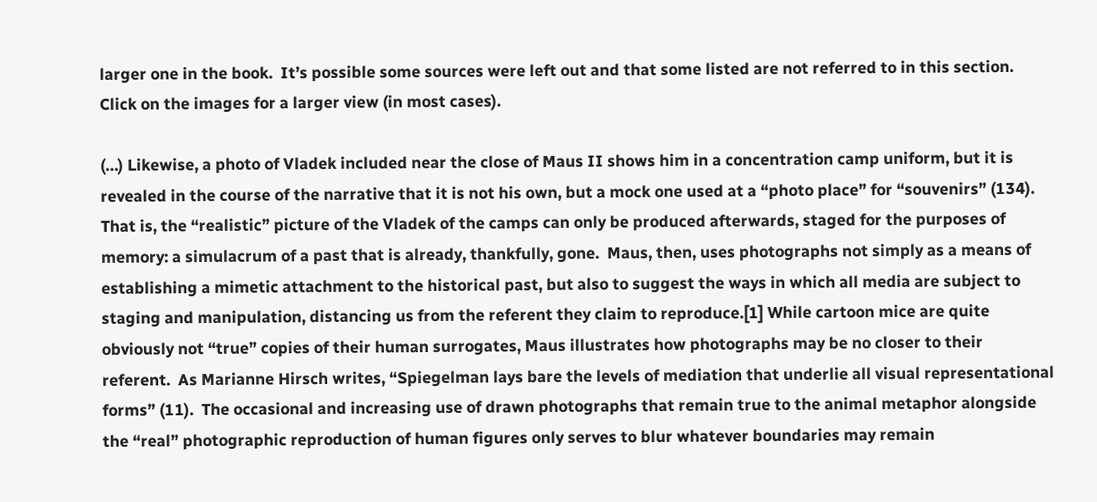larger one in the book.  It’s possible some sources were left out and that some listed are not referred to in this section.  Click on the images for a larger view (in most cases).

(…) Likewise, a photo of Vladek included near the close of Maus II shows him in a concentration camp uniform, but it is revealed in the course of the narrative that it is not his own, but a mock one used at a “photo place” for “souvenirs” (134).  That is, the “realistic” picture of the Vladek of the camps can only be produced afterwards, staged for the purposes of memory: a simulacrum of a past that is already, thankfully, gone.  Maus, then, uses photographs not simply as a means of establishing a mimetic attachment to the historical past, but also to suggest the ways in which all media are subject to staging and manipulation, distancing us from the referent they claim to reproduce.[1] While cartoon mice are quite obviously not “true” copies of their human surrogates, Maus illustrates how photographs may be no closer to their referent.  As Marianne Hirsch writes, “Spiegelman lays bare the levels of mediation that underlie all visual representational forms” (11).  The occasional and increasing use of drawn photographs that remain true to the animal metaphor alongside the “real” photographic reproduction of human figures only serves to blur whatever boundaries may remain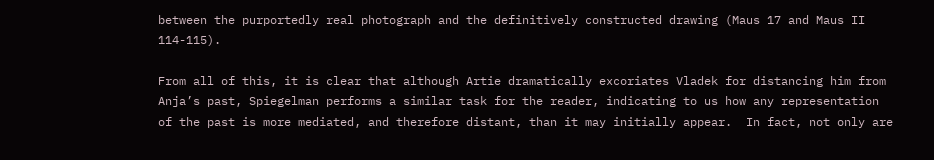between the purportedly real photograph and the definitively constructed drawing (Maus 17 and Maus II 114-115).

From all of this, it is clear that although Artie dramatically excoriates Vladek for distancing him from Anja’s past, Spiegelman performs a similar task for the reader, indicating to us how any representation of the past is more mediated, and therefore distant, than it may initially appear.  In fact, not only are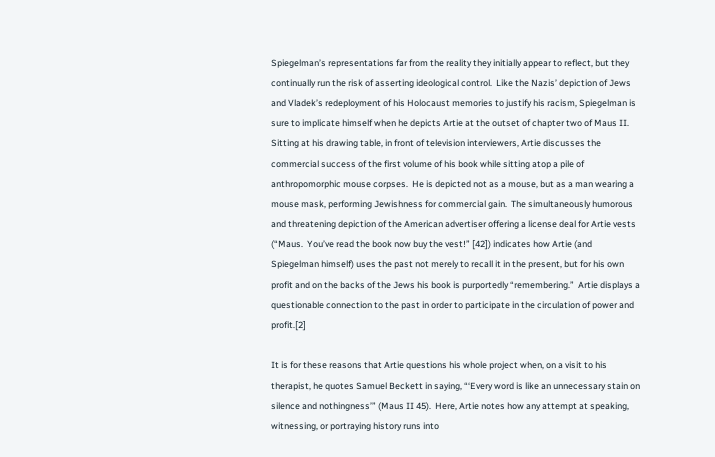Spiegelman’s representations far from the reality they initially appear to reflect, but they continually run the risk of asserting ideological control.  Like the Nazis’ depiction of Jews and Vladek’s redeployment of his Holocaust memories to justify his racism, Spiegelman is sure to implicate himself when he depicts Artie at the outset of chapter two of Maus II.  Sitting at his drawing table, in front of television interviewers, Artie discusses the commercial success of the first volume of his book while sitting atop a pile of anthropomorphic mouse corpses.  He is depicted not as a mouse, but as a man wearing a mouse mask, performing Jewishness for commercial gain.  The simultaneously humorous and threatening depiction of the American advertiser offering a license deal for Artie vests (“Maus.  You’ve read the book now buy the vest!” [42]) indicates how Artie (and Spiegelman himself) uses the past not merely to recall it in the present, but for his own profit and on the backs of the Jews his book is purportedly “remembering.”  Artie displays a questionable connection to the past in order to participate in the circulation of power and profit.[2]

It is for these reasons that Artie questions his whole project when, on a visit to his therapist, he quotes Samuel Beckett in saying, “‘Every word is like an unnecessary stain on silence and nothingness’” (Maus II 45).  Here, Artie notes how any attempt at speaking, witnessing, or portraying history runs into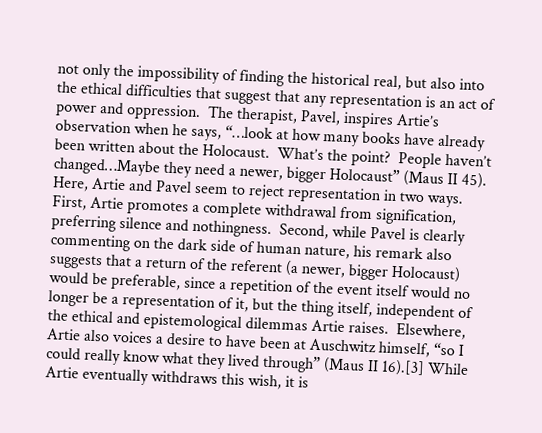not only the impossibility of finding the historical real, but also into the ethical difficulties that suggest that any representation is an act of power and oppression.  The therapist, Pavel, inspires Artie’s observation when he says, “…look at how many books have already been written about the Holocaust.  What’s the point?  People haven’t changed…Maybe they need a newer, bigger Holocaust” (Maus II 45).  Here, Artie and Pavel seem to reject representation in two ways.  First, Artie promotes a complete withdrawal from signification, preferring silence and nothingness.  Second, while Pavel is clearly commenting on the dark side of human nature, his remark also suggests that a return of the referent (a newer, bigger Holocaust) would be preferable, since a repetition of the event itself would no longer be a representation of it, but the thing itself, independent of the ethical and epistemological dilemmas Artie raises.  Elsewhere, Artie also voices a desire to have been at Auschwitz himself, “so I could really know what they lived through” (Maus II 16).[3] While Artie eventually withdraws this wish, it is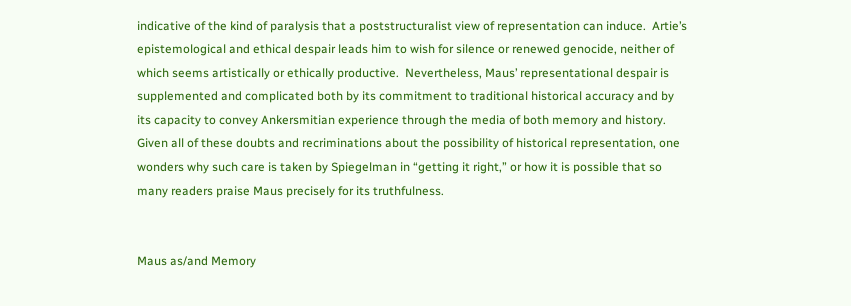indicative of the kind of paralysis that a poststructuralist view of representation can induce.  Artie’s epistemological and ethical despair leads him to wish for silence or renewed genocide, neither of which seems artistically or ethically productive.  Nevertheless, Maus’ representational despair is supplemented and complicated both by its commitment to traditional historical accuracy and by its capacity to convey Ankersmitian experience through the media of both memory and history.  Given all of these doubts and recriminations about the possibility of historical representation, one wonders why such care is taken by Spiegelman in “getting it right,” or how it is possible that so many readers praise Maus precisely for its truthfulness.


Maus as/and Memory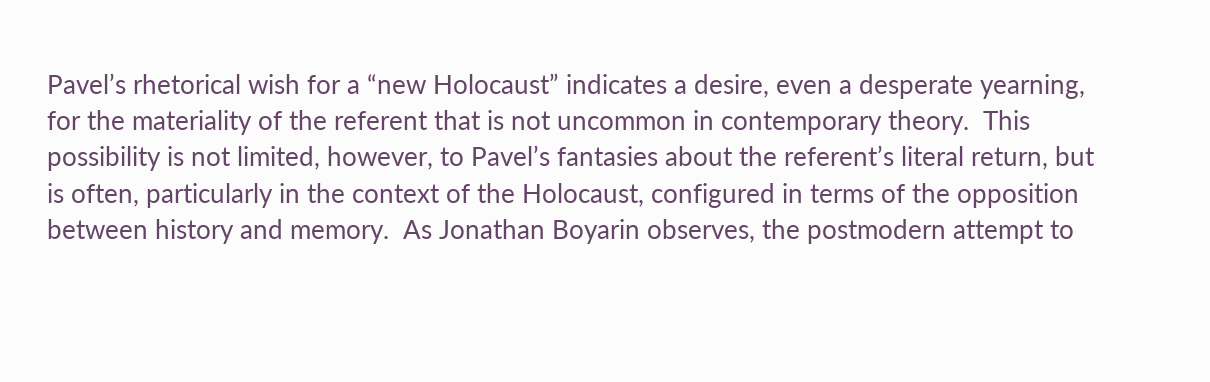Pavel’s rhetorical wish for a “new Holocaust” indicates a desire, even a desperate yearning, for the materiality of the referent that is not uncommon in contemporary theory.  This possibility is not limited, however, to Pavel’s fantasies about the referent’s literal return, but is often, particularly in the context of the Holocaust, configured in terms of the opposition between history and memory.  As Jonathan Boyarin observes, the postmodern attempt to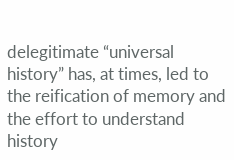delegitimate “universal history” has, at times, led to the reification of memory and the effort to understand history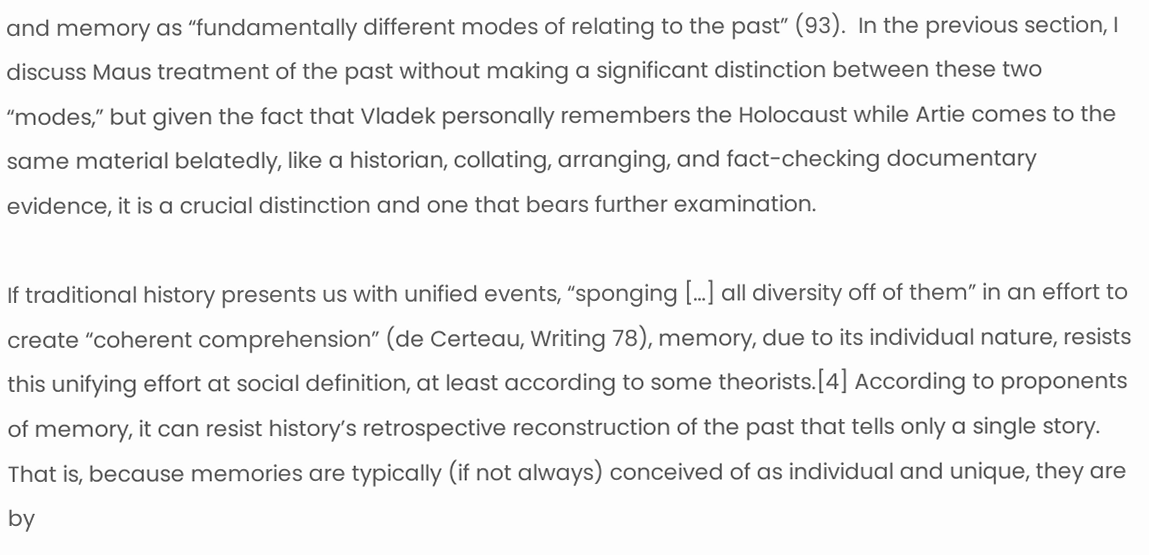and memory as “fundamentally different modes of relating to the past” (93).  In the previous section, I discuss Maus treatment of the past without making a significant distinction between these two “modes,” but given the fact that Vladek personally remembers the Holocaust while Artie comes to the same material belatedly, like a historian, collating, arranging, and fact-checking documentary evidence, it is a crucial distinction and one that bears further examination.

If traditional history presents us with unified events, “sponging […] all diversity off of them” in an effort to create “coherent comprehension” (de Certeau, Writing 78), memory, due to its individual nature, resists this unifying effort at social definition, at least according to some theorists.[4] According to proponents of memory, it can resist history’s retrospective reconstruction of the past that tells only a single story.  That is, because memories are typically (if not always) conceived of as individual and unique, they are by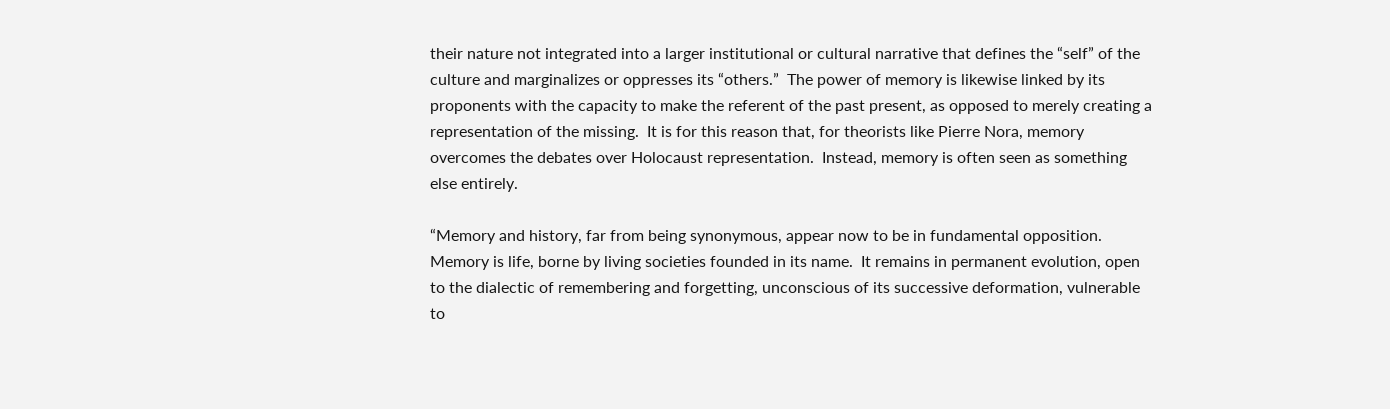their nature not integrated into a larger institutional or cultural narrative that defines the “self” of the culture and marginalizes or oppresses its “others.”  The power of memory is likewise linked by its proponents with the capacity to make the referent of the past present, as opposed to merely creating a representation of the missing.  It is for this reason that, for theorists like Pierre Nora, memory overcomes the debates over Holocaust representation.  Instead, memory is often seen as something else entirely.

“Memory and history, far from being synonymous, appear now to be in fundamental opposition.  Memory is life, borne by living societies founded in its name.  It remains in permanent evolution, open to the dialectic of remembering and forgetting, unconscious of its successive deformation, vulnerable to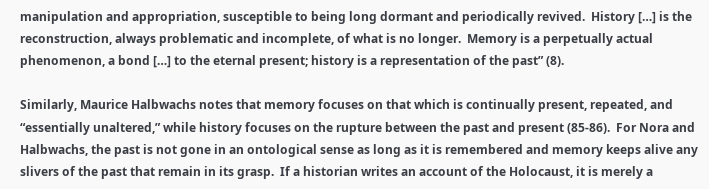manipulation and appropriation, susceptible to being long dormant and periodically revived.  History […] is the reconstruction, always problematic and incomplete, of what is no longer.  Memory is a perpetually actual phenomenon, a bond […] to the eternal present; history is a representation of the past” (8).

Similarly, Maurice Halbwachs notes that memory focuses on that which is continually present, repeated, and “essentially unaltered,” while history focuses on the rupture between the past and present (85-86).  For Nora and Halbwachs, the past is not gone in an ontological sense as long as it is remembered and memory keeps alive any slivers of the past that remain in its grasp.  If a historian writes an account of the Holocaust, it is merely a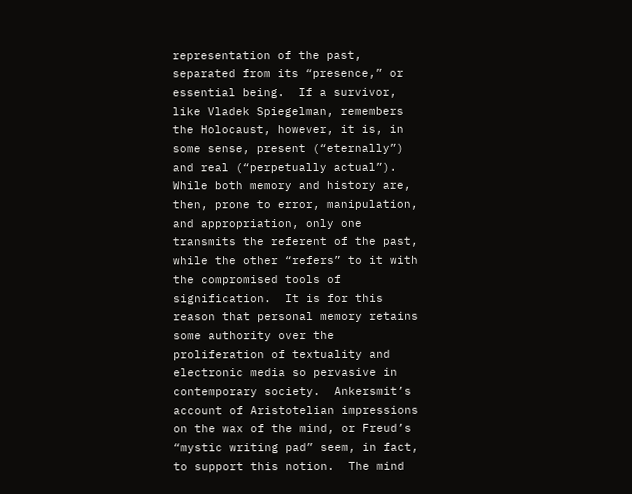representation of the past, separated from its “presence,” or essential being.  If a survivor, like Vladek Spiegelman, remembers the Holocaust, however, it is, in some sense, present (“eternally”) and real (“perpetually actual”).  While both memory and history are, then, prone to error, manipulation, and appropriation, only one transmits the referent of the past, while the other “refers” to it with the compromised tools of signification.  It is for this reason that personal memory retains some authority over the proliferation of textuality and electronic media so pervasive in contemporary society.  Ankersmit’s account of Aristotelian impressions on the wax of the mind, or Freud’s “mystic writing pad” seem, in fact, to support this notion.  The mind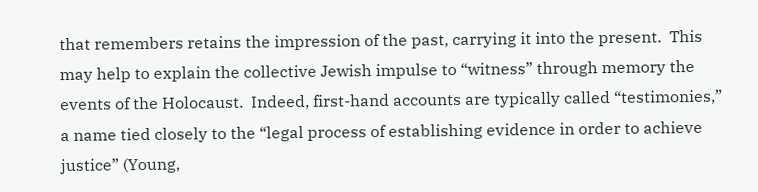that remembers retains the impression of the past, carrying it into the present.  This may help to explain the collective Jewish impulse to “witness” through memory the events of the Holocaust.  Indeed, first-hand accounts are typically called “testimonies,” a name tied closely to the “legal process of establishing evidence in order to achieve justice” (Young,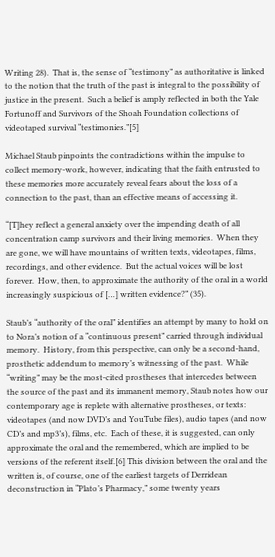Writing 28).  That is, the sense of “testimony” as authoritative is linked to the notion that the truth of the past is integral to the possibility of justice in the present.  Such a belief is amply reflected in both the Yale Fortunoff and Survivors of the Shoah Foundation collections of videotaped survival “testimonies.”[5]

Michael Staub pinpoints the contradictions within the impulse to collect memory-work, however, indicating that the faith entrusted to these memories more accurately reveal fears about the loss of a connection to the past, than an effective means of accessing it.

“[T]hey reflect a general anxiety over the impending death of all concentration camp survivors and their living memories.  When they are gone, we will have mountains of written texts, videotapes, films, recordings, and other evidence.  But the actual voices will be lost forever.  How, then, to approximate the authority of the oral in a world increasingly suspicious of […] written evidence?” (35).

Staub’s “authority of the oral” identifies an attempt by many to hold on to Nora’s notion of a “continuous present” carried through individual memory.  History, from this perspective, can only be a second-hand, prosthetic addendum to memory’s witnessing of the past.  While “writing” may be the most-cited prostheses that intercedes between the source of the past and its immanent memory, Staub notes how our contemporary age is replete with alternative prostheses, or texts: videotapes (and now DVD’s and YouTube files), audio tapes (and now CD’s and mp3’s), films, etc.  Each of these, it is suggested, can only approximate the oral and the remembered, which are implied to be versions of the referent itself.[6] This division between the oral and the written is, of course, one of the earliest targets of Derridean deconstruction in “Plato’s Pharmacy,” some twenty years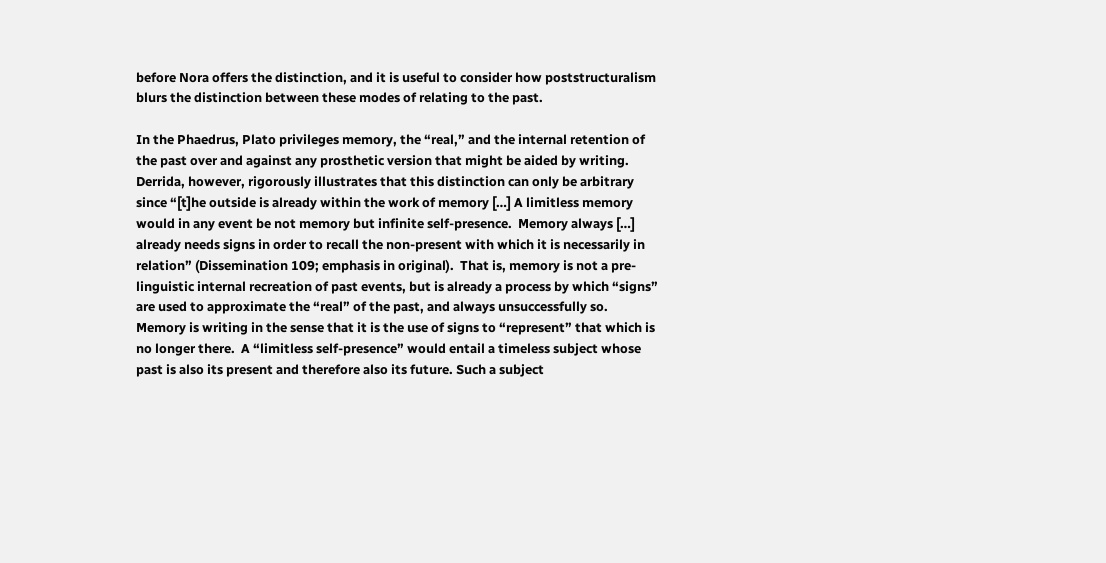before Nora offers the distinction, and it is useful to consider how poststructuralism blurs the distinction between these modes of relating to the past.

In the Phaedrus, Plato privileges memory, the “real,” and the internal retention of the past over and against any prosthetic version that might be aided by writing.  Derrida, however, rigorously illustrates that this distinction can only be arbitrary since “[t]he outside is already within the work of memory […] A limitless memory would in any event be not memory but infinite self-presence.  Memory always […] already needs signs in order to recall the non-present with which it is necessarily in relation” (Dissemination 109; emphasis in original).  That is, memory is not a pre-linguistic internal recreation of past events, but is already a process by which “signs” are used to approximate the “real” of the past, and always unsuccessfully so.  Memory is writing in the sense that it is the use of signs to “represent” that which is no longer there.  A “limitless self-presence” would entail a timeless subject whose past is also its present and therefore also its future. Such a subject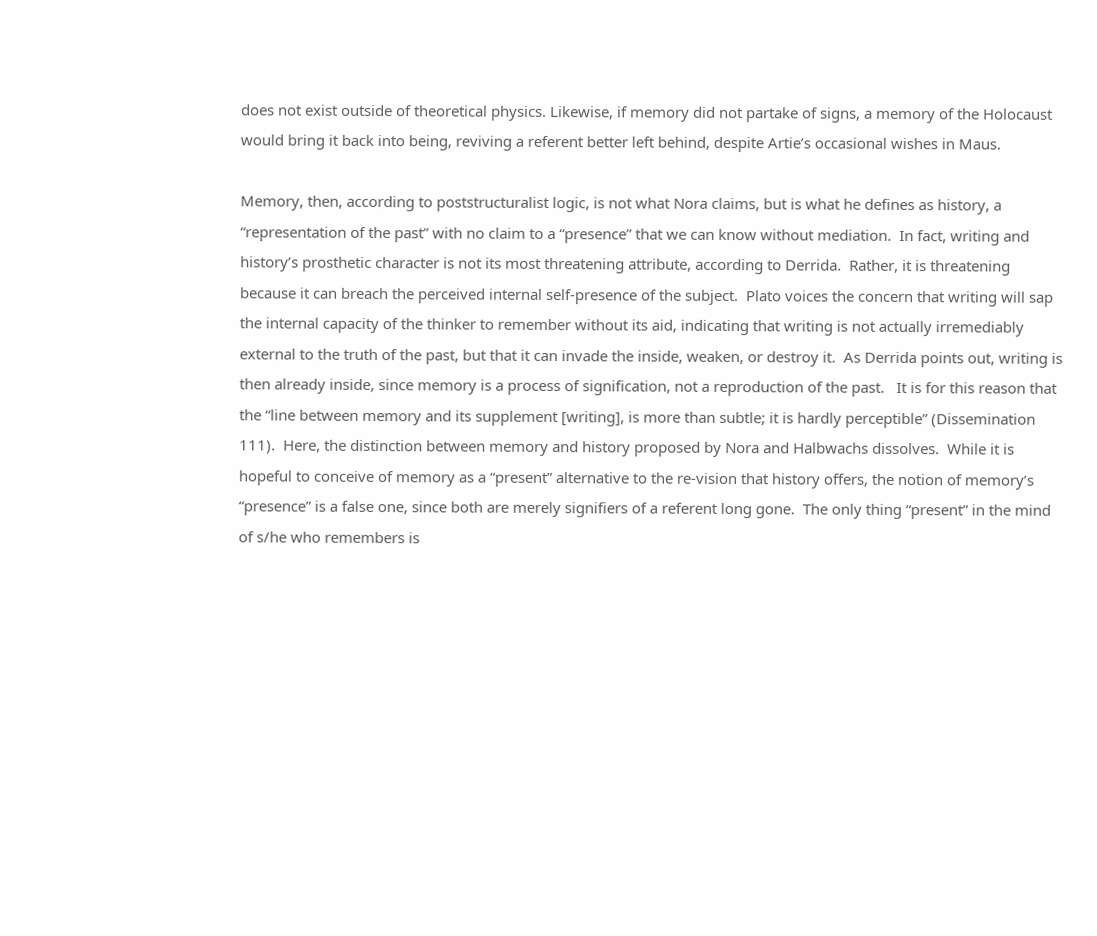does not exist outside of theoretical physics. Likewise, if memory did not partake of signs, a memory of the Holocaust would bring it back into being, reviving a referent better left behind, despite Artie’s occasional wishes in Maus.

Memory, then, according to poststructuralist logic, is not what Nora claims, but is what he defines as history, a “representation of the past” with no claim to a “presence” that we can know without mediation.  In fact, writing and history’s prosthetic character is not its most threatening attribute, according to Derrida.  Rather, it is threatening because it can breach the perceived internal self-presence of the subject.  Plato voices the concern that writing will sap the internal capacity of the thinker to remember without its aid, indicating that writing is not actually irremediably external to the truth of the past, but that it can invade the inside, weaken, or destroy it.  As Derrida points out, writing is then already inside, since memory is a process of signification, not a reproduction of the past.   It is for this reason that the “line between memory and its supplement [writing], is more than subtle; it is hardly perceptible” (Dissemination 111).  Here, the distinction between memory and history proposed by Nora and Halbwachs dissolves.  While it is hopeful to conceive of memory as a “present” alternative to the re-vision that history offers, the notion of memory’s “presence” is a false one, since both are merely signifiers of a referent long gone.  The only thing “present” in the mind of s/he who remembers is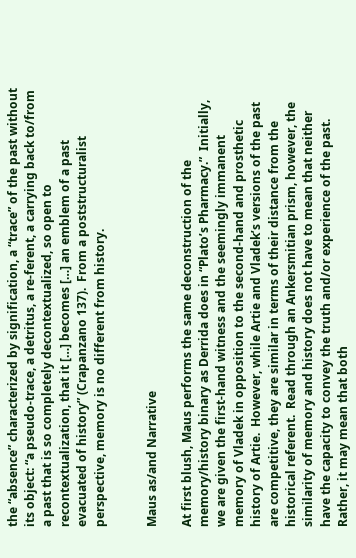the “absence” characterized by signification, a “trace” of the past without its object: “a pseudo-trace, a detritus, a re-ferent, a carrying back to/from a past that is so completely decontextualized, so open to recontextualization, that it […] becomes […] an emblem of a past evacuated of history” (Crapanzano 137).  From a poststructuralist perspective, memory is no different from history.


Maus as/and Narrative

At first blush, Maus performs the same deconstruction of the memory/history binary as Derrida does in “Plato’s Pharmacy.”  Initially, we are given the first-hand witness and the seemingly immanent memory of Vladek in opposition to the second-hand and prosthetic history of Artie.  However, while Artie and Vladek’s versions of the past are competitive, they are similar in terms of their distance from the historical referent.  Read through an Ankersmitian prism, however, the similarity of memory and history does not have to mean that neither have the capacity to convey the truth and/or experience of the past.  Rather, it may mean that both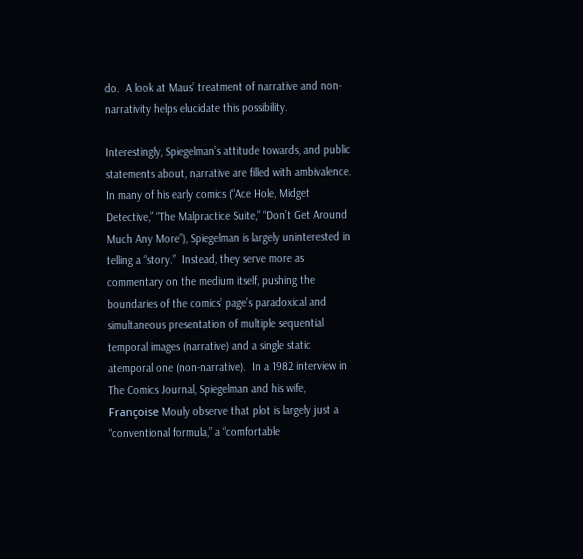do.  A look at Maus’ treatment of narrative and non-narrativity helps elucidate this possibility.

Interestingly, Spiegelman’s attitude towards, and public statements about, narrative are filled with ambivalence.  In many of his early comics (“Ace Hole, Midget Detective,” “The Malpractice Suite,” “Don’t Get Around Much Any More”), Spiegelman is largely uninterested in telling a “story.”  Instead, they serve more as commentary on the medium itself, pushing the boundaries of the comics’ page’s paradoxical and simultaneous presentation of multiple sequential temporal images (narrative) and a single static atemporal one (non-narrative).  In a 1982 interview in The Comics Journal, Spiegelman and his wife, Françoise Mouly observe that plot is largely just a “conventional formula,” a “comfortable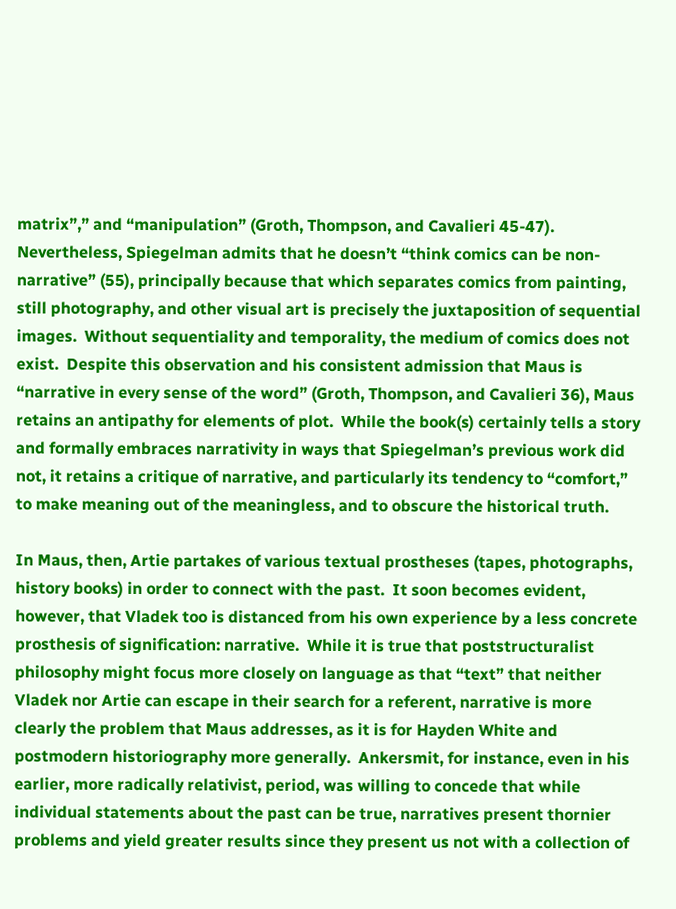matrix”,” and “manipulation” (Groth, Thompson, and Cavalieri 45-47).  Nevertheless, Spiegelman admits that he doesn’t “think comics can be non-narrative” (55), principally because that which separates comics from painting, still photography, and other visual art is precisely the juxtaposition of sequential images.  Without sequentiality and temporality, the medium of comics does not exist.  Despite this observation and his consistent admission that Maus is “narrative in every sense of the word” (Groth, Thompson, and Cavalieri 36), Maus retains an antipathy for elements of plot.  While the book(s) certainly tells a story and formally embraces narrativity in ways that Spiegelman’s previous work did not, it retains a critique of narrative, and particularly its tendency to “comfort,” to make meaning out of the meaningless, and to obscure the historical truth.

In Maus, then, Artie partakes of various textual prostheses (tapes, photographs, history books) in order to connect with the past.  It soon becomes evident, however, that Vladek too is distanced from his own experience by a less concrete prosthesis of signification: narrative.  While it is true that poststructuralist philosophy might focus more closely on language as that “text” that neither Vladek nor Artie can escape in their search for a referent, narrative is more clearly the problem that Maus addresses, as it is for Hayden White and postmodern historiography more generally.  Ankersmit, for instance, even in his earlier, more radically relativist, period, was willing to concede that while individual statements about the past can be true, narratives present thornier problems and yield greater results since they present us not with a collection of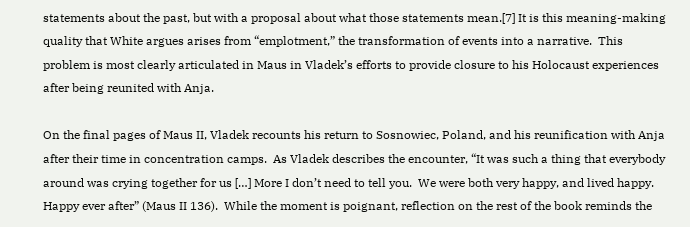statements about the past, but with a proposal about what those statements mean.[7] It is this meaning-making quality that White argues arises from “emplotment,” the transformation of events into a narrative.  This problem is most clearly articulated in Maus in Vladek’s efforts to provide closure to his Holocaust experiences after being reunited with Anja.

On the final pages of Maus II, Vladek recounts his return to Sosnowiec, Poland, and his reunification with Anja after their time in concentration camps.  As Vladek describes the encounter, “It was such a thing that everybody around was crying together for us […] More I don’t need to tell you.  We were both very happy, and lived happy.  Happy ever after” (Maus II 136).  While the moment is poignant, reflection on the rest of the book reminds the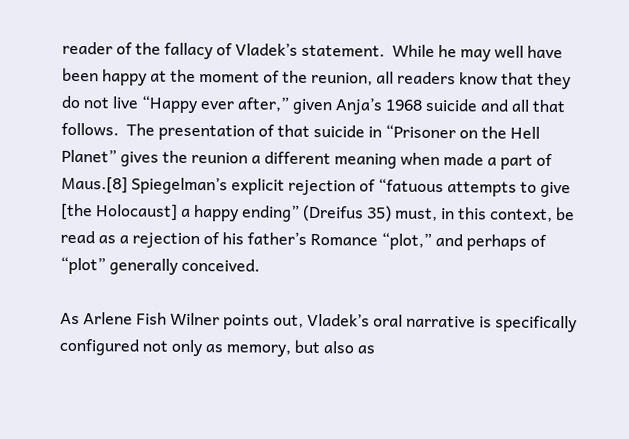reader of the fallacy of Vladek’s statement.  While he may well have been happy at the moment of the reunion, all readers know that they do not live “Happy ever after,” given Anja’s 1968 suicide and all that follows.  The presentation of that suicide in “Prisoner on the Hell Planet” gives the reunion a different meaning when made a part of Maus.[8] Spiegelman’s explicit rejection of “fatuous attempts to give [the Holocaust] a happy ending” (Dreifus 35) must, in this context, be read as a rejection of his father’s Romance “plot,” and perhaps of “plot” generally conceived.

As Arlene Fish Wilner points out, Vladek’s oral narrative is specifically configured not only as memory, but also as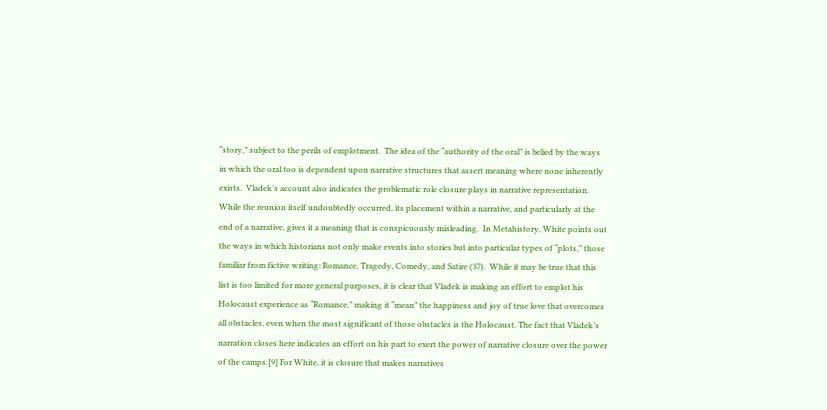“story,” subject to the perils of emplotment.  The idea of the “authority of the oral” is belied by the ways in which the oral too is dependent upon narrative structures that assert meaning where none inherently exists.  Vladek’s account also indicates the problematic role closure plays in narrative representation.  While the reunion itself undoubtedly occurred, its placement within a narrative, and particularly at the end of a narrative, gives it a meaning that is conspicuously misleading.  In Metahistory, White points out the ways in which historians not only make events into stories but into particular types of “plots,” those familiar from fictive writing: Romance, Tragedy, Comedy, and Satire (37).  While it may be true that this list is too limited for more general purposes, it is clear that Vladek is making an effort to emplot his Holocaust experience as “Romance,” making it “mean” the happiness and joy of true love that overcomes all obstacles, even when the most significant of those obstacles is the Holocaust. The fact that Vladek’s narration closes here indicates an effort on his part to exert the power of narrative closure over the power of the camps.[9] For White, it is closure that makes narratives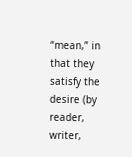“mean,” in that they satisfy the desire (by reader, writer,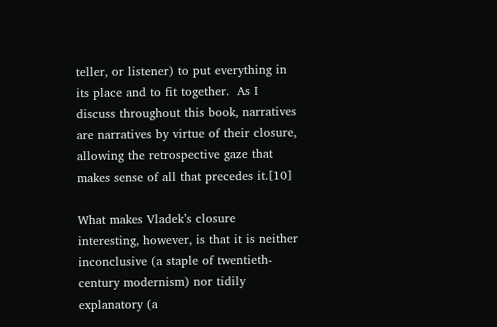teller, or listener) to put everything in its place and to fit together.  As I discuss throughout this book, narratives are narratives by virtue of their closure, allowing the retrospective gaze that makes sense of all that precedes it.[10]

What makes Vladek’s closure interesting, however, is that it is neither inconclusive (a staple of twentieth-century modernism) nor tidily explanatory (a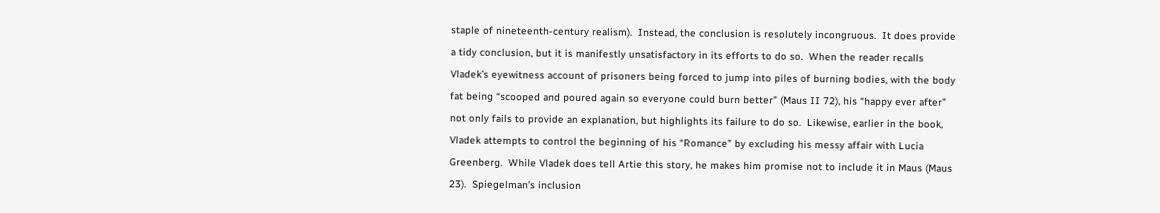staple of nineteenth-century realism).  Instead, the conclusion is resolutely incongruous.  It does provide a tidy conclusion, but it is manifestly unsatisfactory in its efforts to do so.  When the reader recalls Vladek’s eyewitness account of prisoners being forced to jump into piles of burning bodies, with the body fat being “scooped and poured again so everyone could burn better” (Maus II 72), his “happy ever after” not only fails to provide an explanation, but highlights its failure to do so.  Likewise, earlier in the book, Vladek attempts to control the beginning of his “Romance” by excluding his messy affair with Lucia Greenberg.  While Vladek does tell Artie this story, he makes him promise not to include it in Maus (Maus 23).  Spiegelman’s inclusion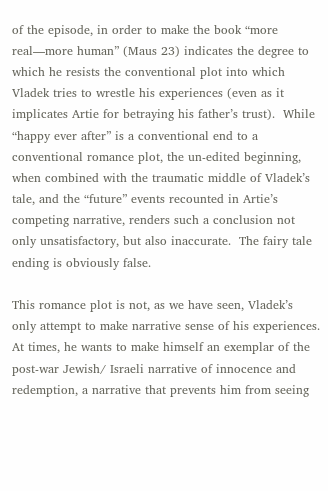of the episode, in order to make the book “more real—more human” (Maus 23) indicates the degree to which he resists the conventional plot into which Vladek tries to wrestle his experiences (even as it implicates Artie for betraying his father’s trust).  While “happy ever after” is a conventional end to a conventional romance plot, the un-edited beginning, when combined with the traumatic middle of Vladek’s tale, and the “future” events recounted in Artie’s competing narrative, renders such a conclusion not only unsatisfactory, but also inaccurate.  The fairy tale ending is obviously false.

This romance plot is not, as we have seen, Vladek’s only attempt to make narrative sense of his experiences.  At times, he wants to make himself an exemplar of the post-war Jewish/ Israeli narrative of innocence and redemption, a narrative that prevents him from seeing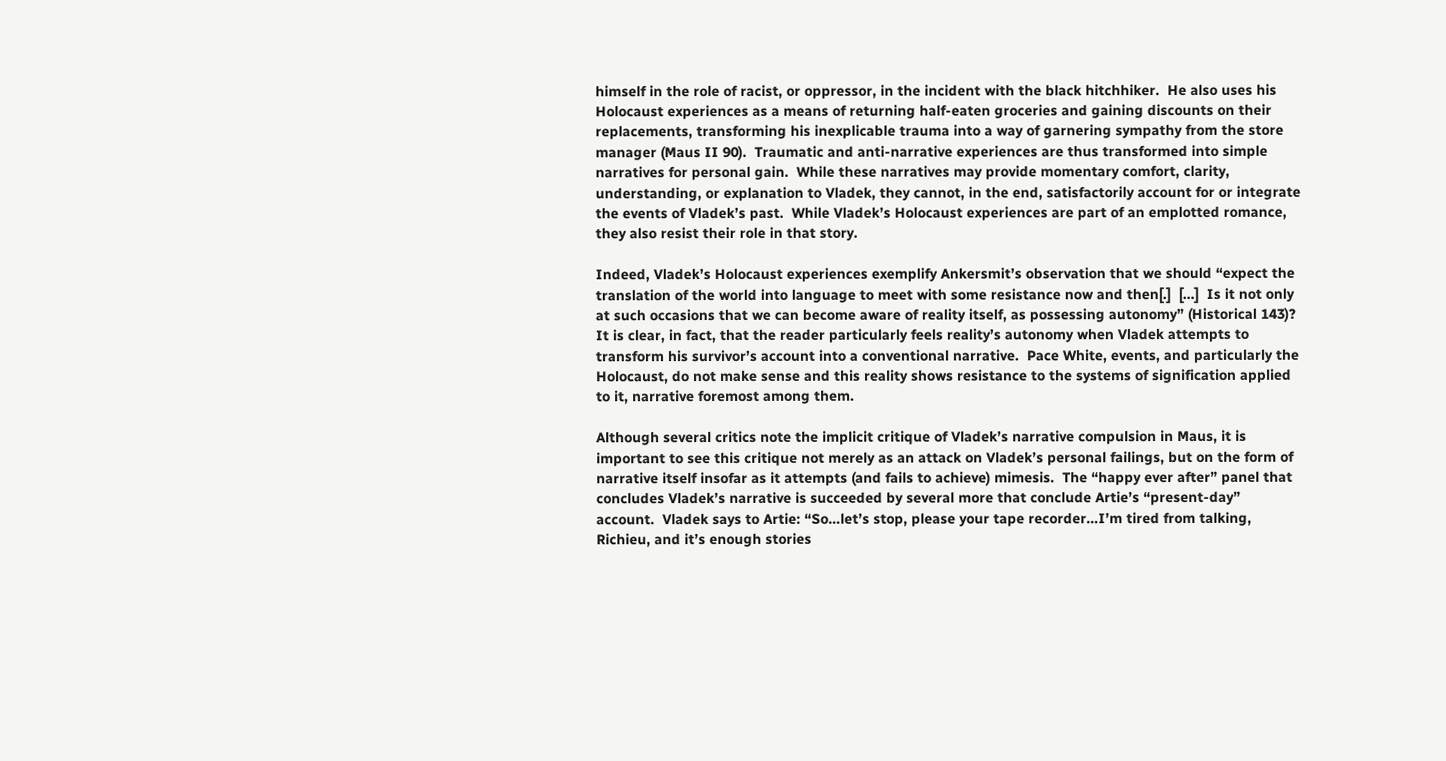himself in the role of racist, or oppressor, in the incident with the black hitchhiker.  He also uses his Holocaust experiences as a means of returning half-eaten groceries and gaining discounts on their replacements, transforming his inexplicable trauma into a way of garnering sympathy from the store manager (Maus II 90).  Traumatic and anti-narrative experiences are thus transformed into simple narratives for personal gain.  While these narratives may provide momentary comfort, clarity, understanding, or explanation to Vladek, they cannot, in the end, satisfactorily account for or integrate the events of Vladek’s past.  While Vladek’s Holocaust experiences are part of an emplotted romance, they also resist their role in that story.

Indeed, Vladek’s Holocaust experiences exemplify Ankersmit’s observation that we should “expect the translation of the world into language to meet with some resistance now and then[.]  […]  Is it not only at such occasions that we can become aware of reality itself, as possessing autonomy” (Historical 143)?  It is clear, in fact, that the reader particularly feels reality’s autonomy when Vladek attempts to transform his survivor’s account into a conventional narrative.  Pace White, events, and particularly the Holocaust, do not make sense and this reality shows resistance to the systems of signification applied to it, narrative foremost among them.

Although several critics note the implicit critique of Vladek’s narrative compulsion in Maus, it is important to see this critique not merely as an attack on Vladek’s personal failings, but on the form of narrative itself insofar as it attempts (and fails to achieve) mimesis.  The “happy ever after” panel that concludes Vladek’s narrative is succeeded by several more that conclude Artie’s “present-day” account.  Vladek says to Artie: “So…let’s stop, please your tape recorder…I’m tired from talking, Richieu, and it’s enough stories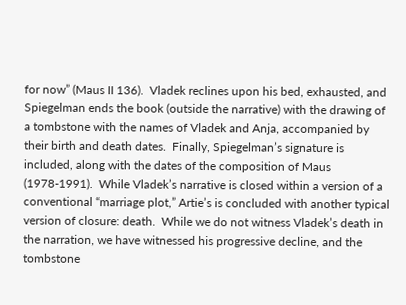for now” (Maus II 136).  Vladek reclines upon his bed, exhausted, and Spiegelman ends the book (outside the narrative) with the drawing of a tombstone with the names of Vladek and Anja, accompanied by their birth and death dates.  Finally, Spiegelman’s signature is included, along with the dates of the composition of Maus (1978-1991).  While Vladek’s narrative is closed within a version of a conventional “marriage plot,” Artie’s is concluded with another typical version of closure: death.  While we do not witness Vladek’s death in the narration, we have witnessed his progressive decline, and the tombstone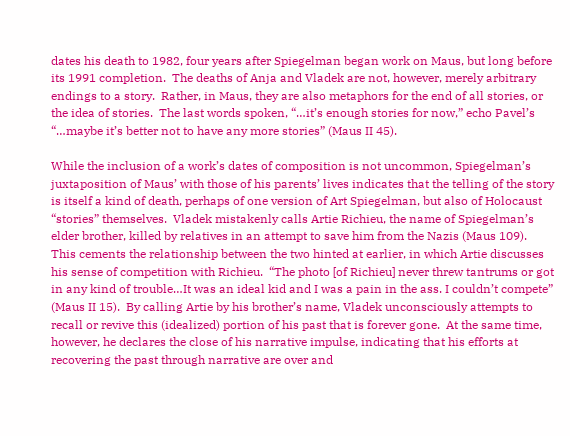dates his death to 1982, four years after Spiegelman began work on Maus, but long before its 1991 completion.  The deaths of Anja and Vladek are not, however, merely arbitrary endings to a story.  Rather, in Maus, they are also metaphors for the end of all stories, or the idea of stories.  The last words spoken, “…it’s enough stories for now,” echo Pavel’s “…maybe it’s better not to have any more stories” (Maus II 45).

While the inclusion of a work’s dates of composition is not uncommon, Spiegelman’s juxtaposition of Maus’ with those of his parents’ lives indicates that the telling of the story is itself a kind of death, perhaps of one version of Art Spiegelman, but also of Holocaust “stories” themselves.  Vladek mistakenly calls Artie Richieu, the name of Spiegelman’s elder brother, killed by relatives in an attempt to save him from the Nazis (Maus 109).  This cements the relationship between the two hinted at earlier, in which Artie discusses his sense of competition with Richieu.  “The photo [of Richieu] never threw tantrums or got in any kind of trouble…It was an ideal kid and I was a pain in the ass. I couldn’t compete” (Maus II 15).  By calling Artie by his brother’s name, Vladek unconsciously attempts to recall or revive this (idealized) portion of his past that is forever gone.  At the same time, however, he declares the close of his narrative impulse, indicating that his efforts at recovering the past through narrative are over and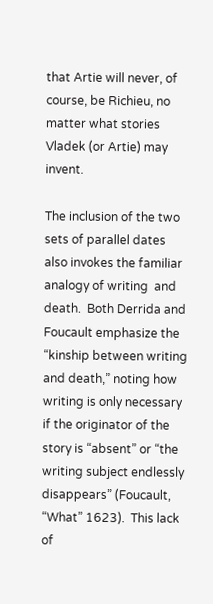that Artie will never, of course, be Richieu, no matter what stories Vladek (or Artie) may invent.

The inclusion of the two sets of parallel dates also invokes the familiar analogy of writing  and death.  Both Derrida and Foucault emphasize the “kinship between writing and death,” noting how writing is only necessary if the originator of the story is “absent” or “the writing subject endlessly disappears” (Foucault, “What” 1623).  This lack of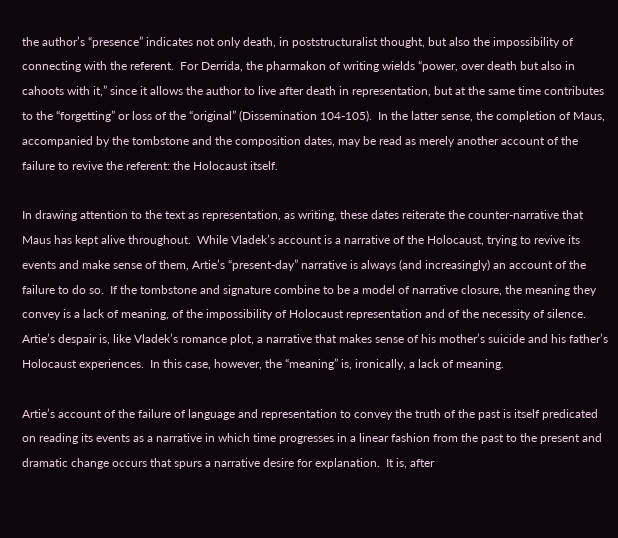the author’s “presence” indicates not only death, in poststructuralist thought, but also the impossibility of connecting with the referent.  For Derrida, the pharmakon of writing wields “power, over death but also in cahoots with it,” since it allows the author to live after death in representation, but at the same time contributes to the “forgetting” or loss of the “original” (Dissemination 104-105).  In the latter sense, the completion of Maus, accompanied by the tombstone and the composition dates, may be read as merely another account of the failure to revive the referent: the Holocaust itself.

In drawing attention to the text as representation, as writing, these dates reiterate the counter-narrative that Maus has kept alive throughout.  While Vladek’s account is a narrative of the Holocaust, trying to revive its events and make sense of them, Artie’s “present-day” narrative is always (and increasingly) an account of the failure to do so.  If the tombstone and signature combine to be a model of narrative closure, the meaning they convey is a lack of meaning, of the impossibility of Holocaust representation and of the necessity of silence.  Artie’s despair is, like Vladek’s romance plot, a narrative that makes sense of his mother’s suicide and his father’s Holocaust experiences.  In this case, however, the “meaning” is, ironically, a lack of meaning.

Artie’s account of the failure of language and representation to convey the truth of the past is itself predicated on reading its events as a narrative in which time progresses in a linear fashion from the past to the present and dramatic change occurs that spurs a narrative desire for explanation.  It is, after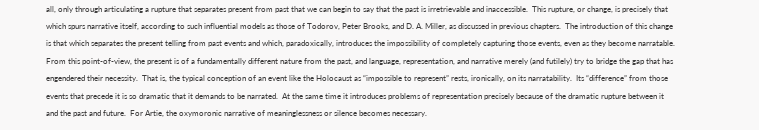all, only through articulating a rupture that separates present from past that we can begin to say that the past is irretrievable and inaccessible.  This rupture, or change, is precisely that which spurs narrative itself, according to such influential models as those of Todorov, Peter Brooks, and D. A. Miller, as discussed in previous chapters.  The introduction of this change is that which separates the present telling from past events and which, paradoxically, introduces the impossibility of completely capturing those events, even as they become narratable.  From this point-of-view, the present is of a fundamentally different nature from the past, and language, representation, and narrative merely (and futilely) try to bridge the gap that has engendered their necessity.  That is, the typical conception of an event like the Holocaust as “impossible to represent” rests, ironically, on its narratability.  Its “difference” from those events that precede it is so dramatic that it demands to be narrated.  At the same time it introduces problems of representation precisely because of the dramatic rupture between it and the past and future.  For Artie, the oxymoronic narrative of meaninglessness or silence becomes necessary.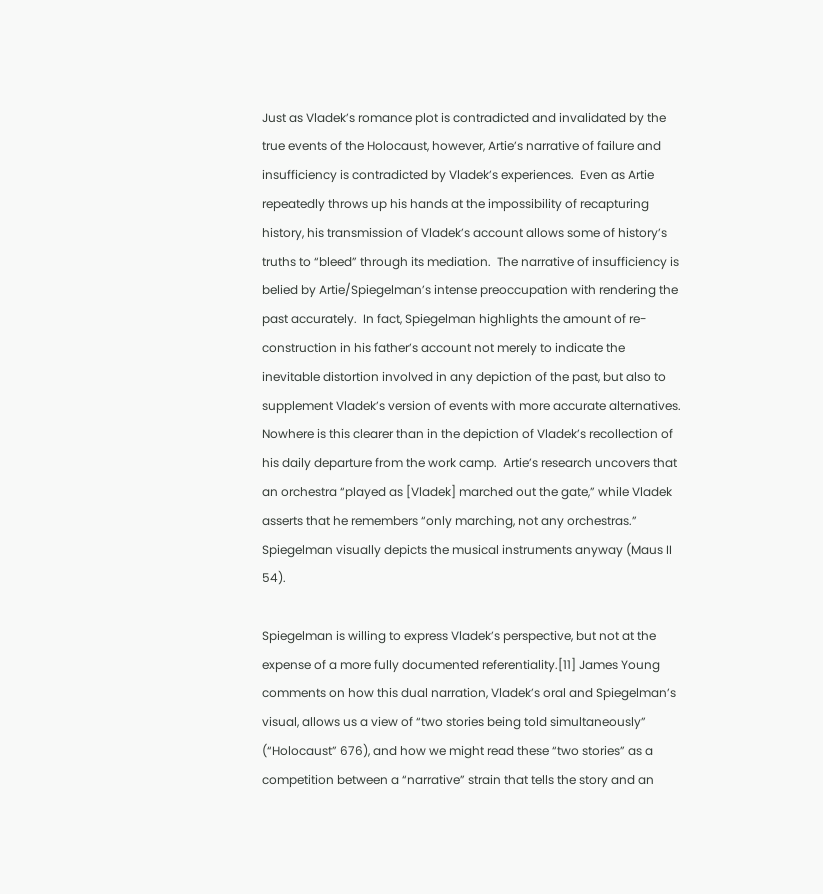Just as Vladek’s romance plot is contradicted and invalidated by the true events of the Holocaust, however, Artie’s narrative of failure and insufficiency is contradicted by Vladek’s experiences.  Even as Artie repeatedly throws up his hands at the impossibility of recapturing history, his transmission of Vladek’s account allows some of history’s truths to “bleed” through its mediation.  The narrative of insufficiency is belied by Artie/Spiegelman’s intense preoccupation with rendering the past accurately.  In fact, Spiegelman highlights the amount of re-construction in his father’s account not merely to indicate the inevitable distortion involved in any depiction of the past, but also to supplement Vladek’s version of events with more accurate alternatives.  Nowhere is this clearer than in the depiction of Vladek’s recollection of his daily departure from the work camp.  Artie’s research uncovers that an orchestra “played as [Vladek] marched out the gate,” while Vladek asserts that he remembers “only marching, not any orchestras.”  Spiegelman visually depicts the musical instruments anyway (Maus II 54).

Spiegelman is willing to express Vladek’s perspective, but not at the expense of a more fully documented referentiality.[11] James Young comments on how this dual narration, Vladek’s oral and Spiegelman’s visual, allows us a view of “two stories being told simultaneously” (“Holocaust” 676), and how we might read these “two stories” as a competition between a “narrative” strain that tells the story and an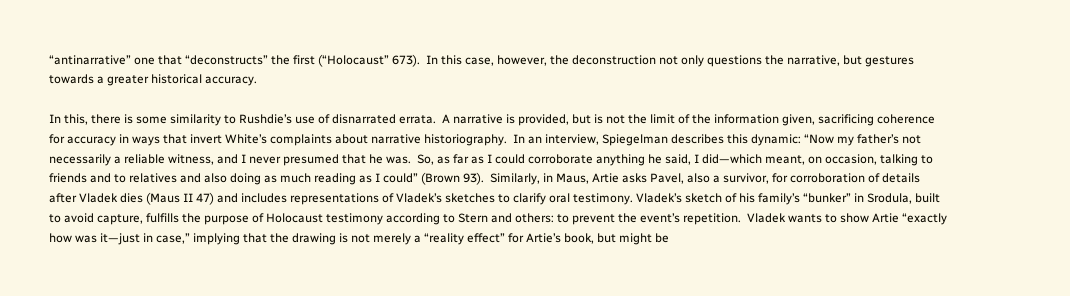“antinarrative” one that “deconstructs” the first (“Holocaust” 673).  In this case, however, the deconstruction not only questions the narrative, but gestures towards a greater historical accuracy.

In this, there is some similarity to Rushdie’s use of disnarrated errata.  A narrative is provided, but is not the limit of the information given, sacrificing coherence for accuracy in ways that invert White’s complaints about narrative historiography.  In an interview, Spiegelman describes this dynamic: “Now my father’s not necessarily a reliable witness, and I never presumed that he was.  So, as far as I could corroborate anything he said, I did—which meant, on occasion, talking to friends and to relatives and also doing as much reading as I could” (Brown 93).  Similarly, in Maus, Artie asks Pavel, also a survivor, for corroboration of details after Vladek dies (Maus II 47) and includes representations of Vladek’s sketches to clarify oral testimony. Vladek’s sketch of his family’s “bunker” in Srodula, built to avoid capture, fulfills the purpose of Holocaust testimony according to Stern and others: to prevent the event’s repetition.  Vladek wants to show Artie “exactly how was it—just in case,” implying that the drawing is not merely a “reality effect” for Artie’s book, but might be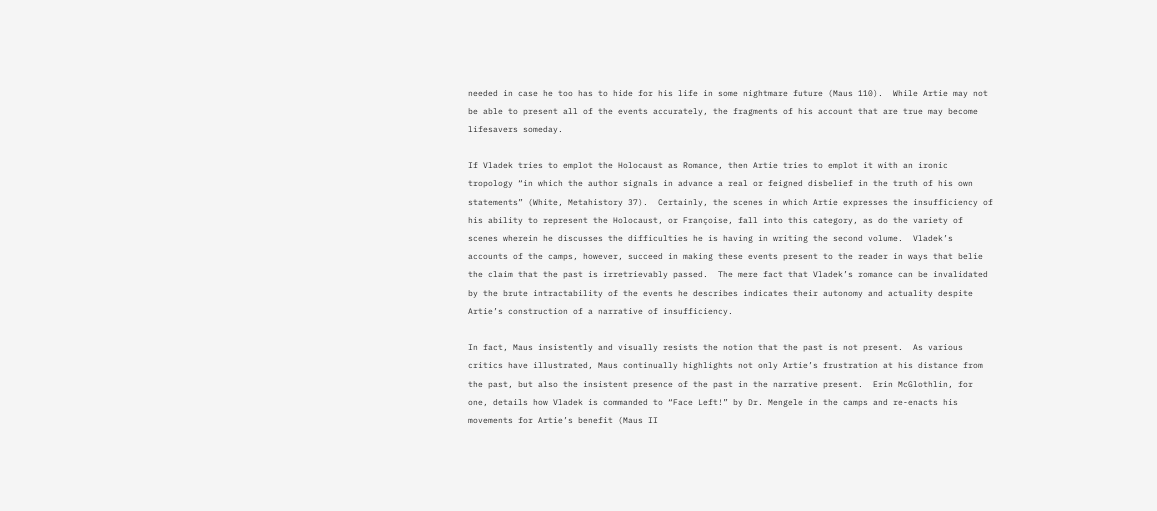needed in case he too has to hide for his life in some nightmare future (Maus 110).  While Artie may not be able to present all of the events accurately, the fragments of his account that are true may become lifesavers someday.

If Vladek tries to emplot the Holocaust as Romance, then Artie tries to emplot it with an ironic tropology “in which the author signals in advance a real or feigned disbelief in the truth of his own statements” (White, Metahistory 37).  Certainly, the scenes in which Artie expresses the insufficiency of his ability to represent the Holocaust, or Françoise, fall into this category, as do the variety of scenes wherein he discusses the difficulties he is having in writing the second volume.  Vladek’s accounts of the camps, however, succeed in making these events present to the reader in ways that belie the claim that the past is irretrievably passed.  The mere fact that Vladek’s romance can be invalidated by the brute intractability of the events he describes indicates their autonomy and actuality despite Artie’s construction of a narrative of insufficiency.

In fact, Maus insistently and visually resists the notion that the past is not present.  As various critics have illustrated, Maus continually highlights not only Artie’s frustration at his distance from the past, but also the insistent presence of the past in the narrative present.  Erin McGlothlin, for one, details how Vladek is commanded to “Face Left!” by Dr. Mengele in the camps and re-enacts his movements for Artie’s benefit (Maus II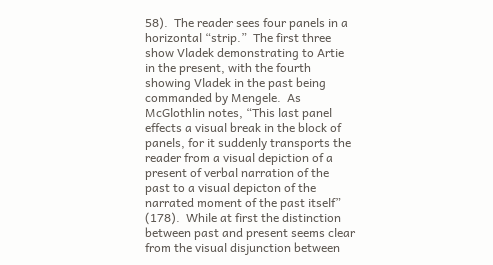58).  The reader sees four panels in a horizontal “strip.”  The first three show Vladek demonstrating to Artie in the present, with the fourth showing Vladek in the past being commanded by Mengele.  As McGlothlin notes, “This last panel effects a visual break in the block of panels, for it suddenly transports the reader from a visual depiction of a present of verbal narration of the past to a visual depicton of the narrated moment of the past itself” (178).  While at first the distinction between past and present seems clear from the visual disjunction between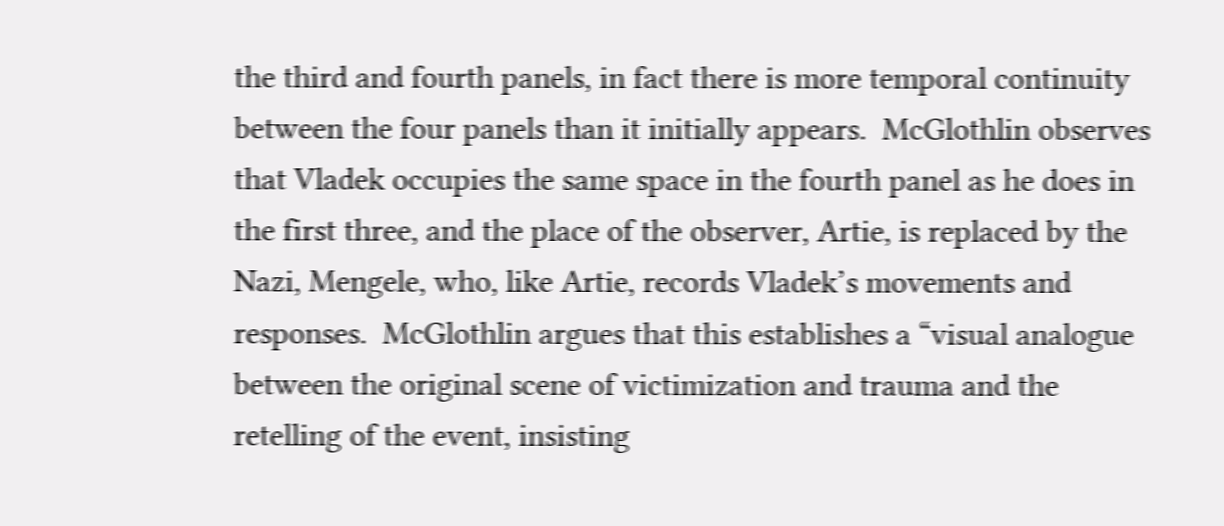the third and fourth panels, in fact there is more temporal continuity between the four panels than it initially appears.  McGlothlin observes that Vladek occupies the same space in the fourth panel as he does in the first three, and the place of the observer, Artie, is replaced by the Nazi, Mengele, who, like Artie, records Vladek’s movements and responses.  McGlothlin argues that this establishes a “visual analogue between the original scene of victimization and trauma and the retelling of the event, insisting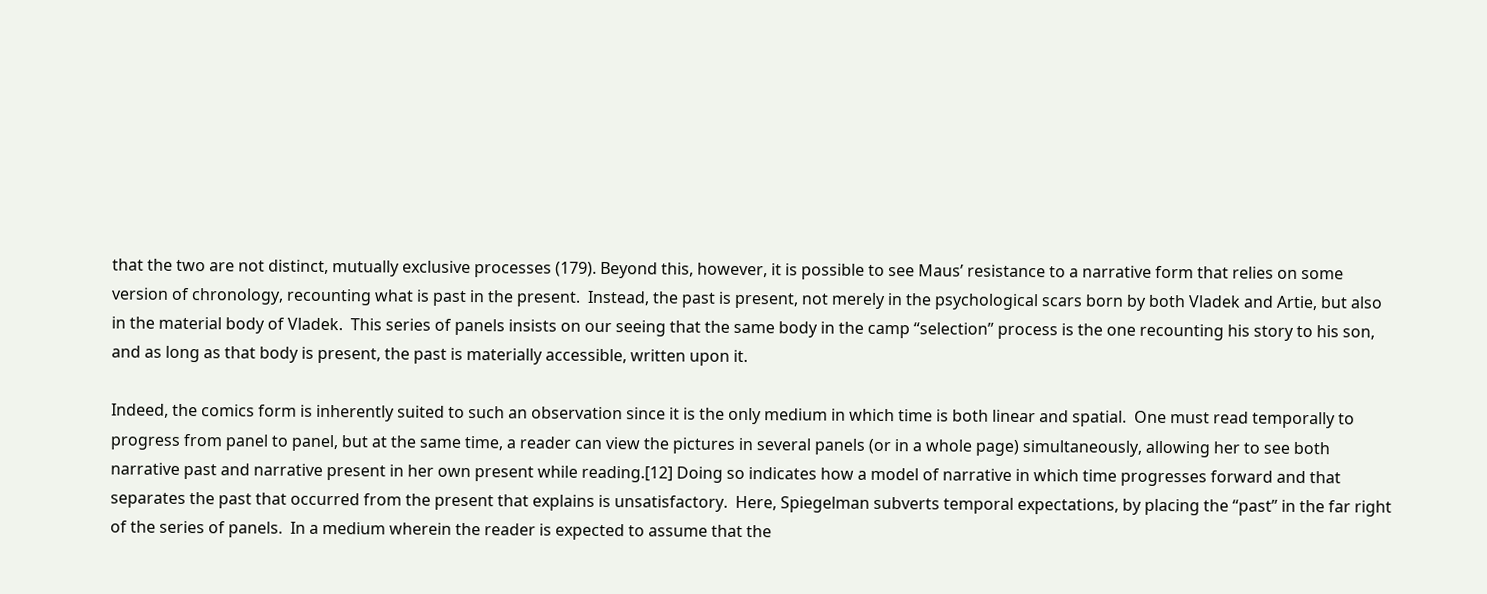that the two are not distinct, mutually exclusive processes (179). Beyond this, however, it is possible to see Maus’ resistance to a narrative form that relies on some version of chronology, recounting what is past in the present.  Instead, the past is present, not merely in the psychological scars born by both Vladek and Artie, but also in the material body of Vladek.  This series of panels insists on our seeing that the same body in the camp “selection” process is the one recounting his story to his son, and as long as that body is present, the past is materially accessible, written upon it.

Indeed, the comics form is inherently suited to such an observation since it is the only medium in which time is both linear and spatial.  One must read temporally to progress from panel to panel, but at the same time, a reader can view the pictures in several panels (or in a whole page) simultaneously, allowing her to see both narrative past and narrative present in her own present while reading.[12] Doing so indicates how a model of narrative in which time progresses forward and that separates the past that occurred from the present that explains is unsatisfactory.  Here, Spiegelman subverts temporal expectations, by placing the “past” in the far right of the series of panels.  In a medium wherein the reader is expected to assume that the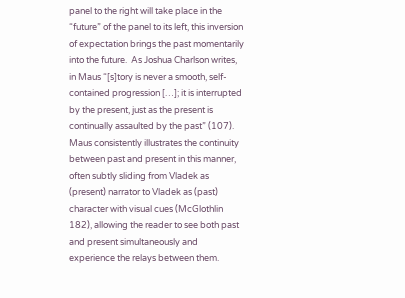panel to the right will take place in the “future” of the panel to its left, this inversion of expectation brings the past momentarily into the future.  As Joshua Charlson writes, in Maus “[s]tory is never a smooth, self-contained progression […]; it is interrupted by the present, just as the present is continually assaulted by the past” (107).  Maus consistently illustrates the continuity between past and present in this manner, often subtly sliding from Vladek as (present) narrator to Vladek as (past) character with visual cues (McGlothlin 182), allowing the reader to see both past and present simultaneously and experience the relays between them.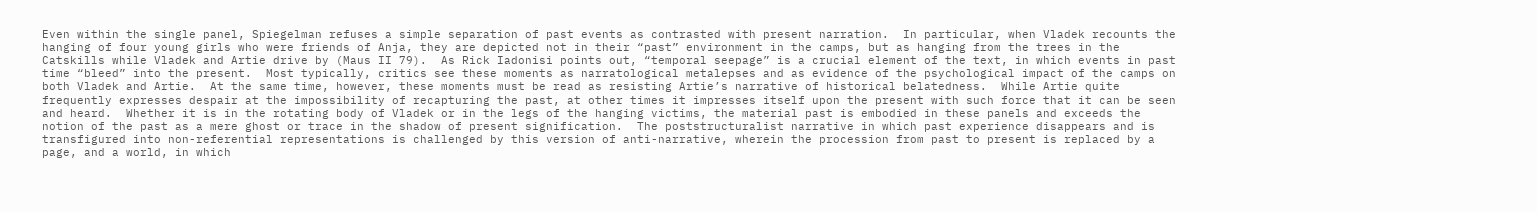Even within the single panel, Spiegelman refuses a simple separation of past events as contrasted with present narration.  In particular, when Vladek recounts the hanging of four young girls who were friends of Anja, they are depicted not in their “past” environment in the camps, but as hanging from the trees in the Catskills while Vladek and Artie drive by (Maus II 79).  As Rick Iadonisi points out, “temporal seepage” is a crucial element of the text, in which events in past time “bleed” into the present.  Most typically, critics see these moments as narratological metalepses and as evidence of the psychological impact of the camps on both Vladek and Artie.  At the same time, however, these moments must be read as resisting Artie’s narrative of historical belatedness.  While Artie quite frequently expresses despair at the impossibility of recapturing the past, at other times it impresses itself upon the present with such force that it can be seen and heard.  Whether it is in the rotating body of Vladek or in the legs of the hanging victims, the material past is embodied in these panels and exceeds the notion of the past as a mere ghost or trace in the shadow of present signification.  The poststructuralist narrative in which past experience disappears and is transfigured into non-referential representations is challenged by this version of anti-narrative, wherein the procession from past to present is replaced by a page, and a world, in which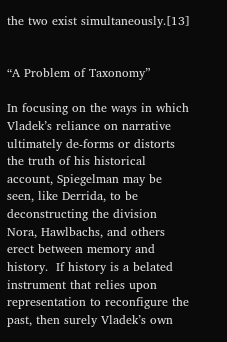the two exist simultaneously.[13]


“A Problem of Taxonomy”

In focusing on the ways in which Vladek’s reliance on narrative ultimately de-forms or distorts the truth of his historical account, Spiegelman may be seen, like Derrida, to be deconstructing the division Nora, Hawlbachs, and others erect between memory and history.  If history is a belated instrument that relies upon representation to reconfigure the past, then surely Vladek’s own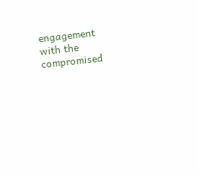engagement with the compromised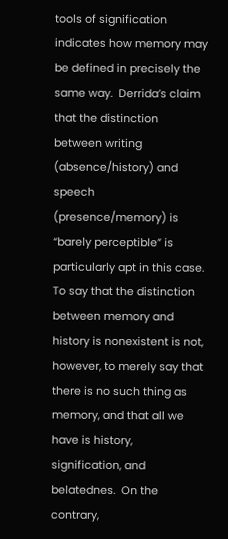tools of signification indicates how memory may be defined in precisely the same way.  Derrida’s claim that the distinction between writing (absence/history) and speech (presence/memory) is “barely perceptible” is particularly apt in this case.  To say that the distinction between memory and history is nonexistent is not, however, to merely say that there is no such thing as memory, and that all we have is history, signification, and belatednes.  On the contrary,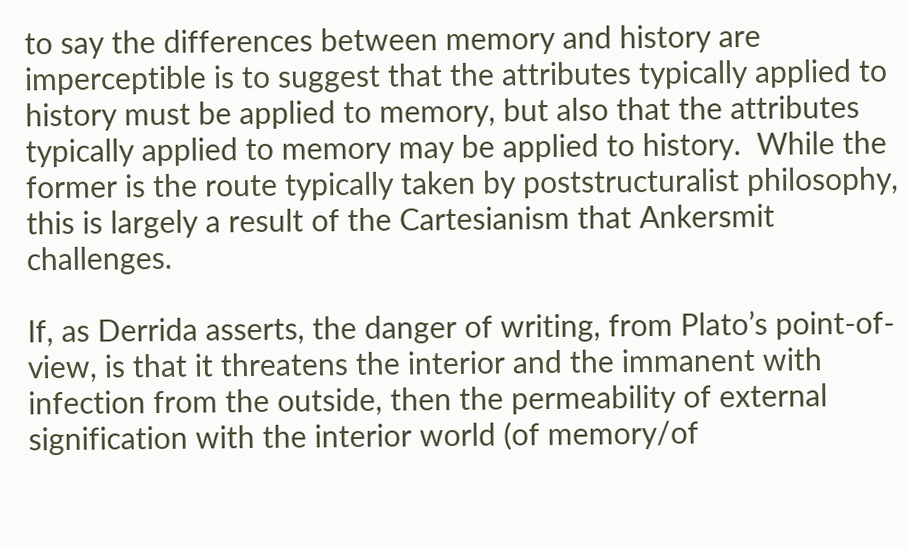to say the differences between memory and history are imperceptible is to suggest that the attributes typically applied to history must be applied to memory, but also that the attributes typically applied to memory may be applied to history.  While the former is the route typically taken by poststructuralist philosophy, this is largely a result of the Cartesianism that Ankersmit challenges.

If, as Derrida asserts, the danger of writing, from Plato’s point-of-view, is that it threatens the interior and the immanent with infection from the outside, then the permeability of external signification with the interior world (of memory/of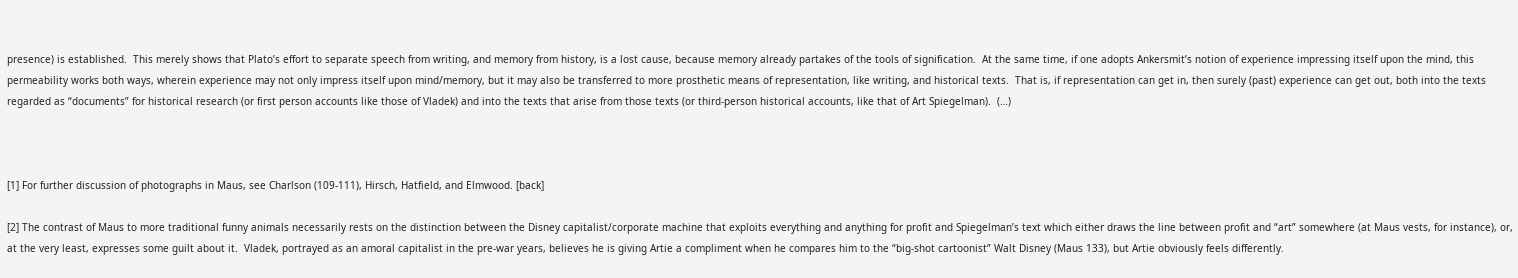presence) is established.  This merely shows that Plato’s effort to separate speech from writing, and memory from history, is a lost cause, because memory already partakes of the tools of signification.  At the same time, if one adopts Ankersmit’s notion of experience impressing itself upon the mind, this permeability works both ways, wherein experience may not only impress itself upon mind/memory, but it may also be transferred to more prosthetic means of representation, like writing, and historical texts.  That is, if representation can get in, then surely (past) experience can get out, both into the texts regarded as “documents” for historical research (or first person accounts like those of Vladek) and into the texts that arise from those texts (or third-person historical accounts, like that of Art Spiegelman).  (…)



[1] For further discussion of photographs in Maus, see Charlson (109-111), Hirsch, Hatfield, and Elmwood. [back]

[2] The contrast of Maus to more traditional funny animals necessarily rests on the distinction between the Disney capitalist/corporate machine that exploits everything and anything for profit and Spiegelman’s text which either draws the line between profit and “art” somewhere (at Maus vests, for instance), or, at the very least, expresses some guilt about it.  Vladek, portrayed as an amoral capitalist in the pre-war years, believes he is giving Artie a compliment when he compares him to the “big-shot cartoonist” Walt Disney (Maus 133), but Artie obviously feels differently.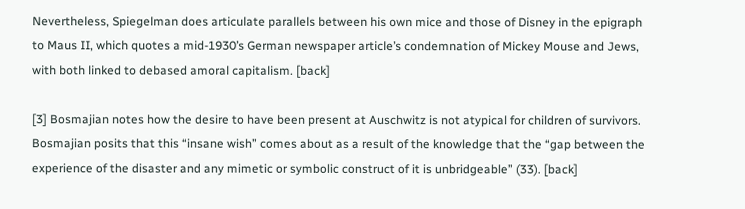Nevertheless, Spiegelman does articulate parallels between his own mice and those of Disney in the epigraph to Maus II, which quotes a mid-1930’s German newspaper article’s condemnation of Mickey Mouse and Jews, with both linked to debased amoral capitalism. [back]

[3] Bosmajian notes how the desire to have been present at Auschwitz is not atypical for children of survivors.  Bosmajian posits that this “insane wish” comes about as a result of the knowledge that the “gap between the experience of the disaster and any mimetic or symbolic construct of it is unbridgeable” (33). [back]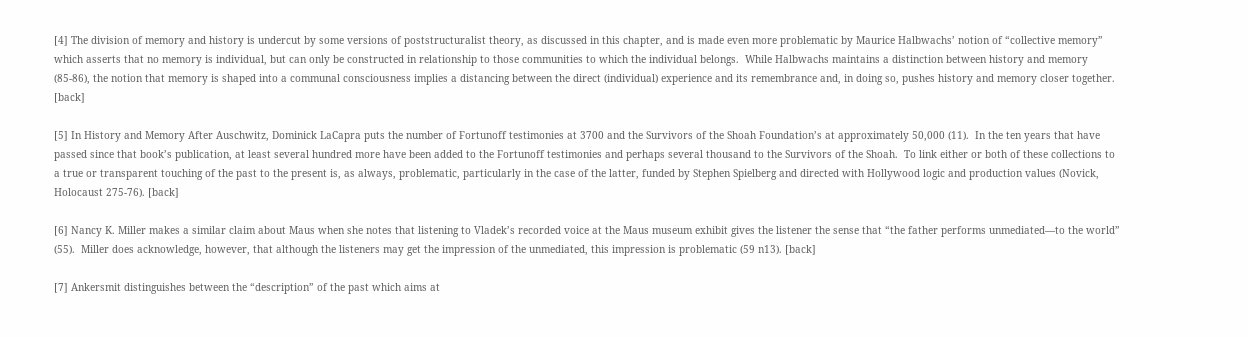[4] The division of memory and history is undercut by some versions of poststructuralist theory, as discussed in this chapter, and is made even more problematic by Maurice Halbwachs’ notion of “collective memory” which asserts that no memory is individual, but can only be constructed in relationship to those communities to which the individual belongs.  While Halbwachs maintains a distinction between history and memory (85-86), the notion that memory is shaped into a communal consciousness implies a distancing between the direct (individual) experience and its remembrance and, in doing so, pushes history and memory closer together. [back]

[5] In History and Memory After Auschwitz, Dominick LaCapra puts the number of Fortunoff testimonies at 3700 and the Survivors of the Shoah Foundation’s at approximately 50,000 (11).  In the ten years that have passed since that book’s publication, at least several hundred more have been added to the Fortunoff testimonies and perhaps several thousand to the Survivors of the Shoah.  To link either or both of these collections to a true or transparent touching of the past to the present is, as always, problematic, particularly in the case of the latter, funded by Stephen Spielberg and directed with Hollywood logic and production values (Novick, Holocaust 275-76). [back]

[6] Nancy K. Miller makes a similar claim about Maus when she notes that listening to Vladek’s recorded voice at the Maus museum exhibit gives the listener the sense that “the father performs unmediated—to the world” (55).  Miller does acknowledge, however, that although the listeners may get the impression of the unmediated, this impression is problematic (59 n13). [back]

[7] Ankersmit distinguishes between the “description” of the past which aims at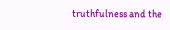truthfulness and the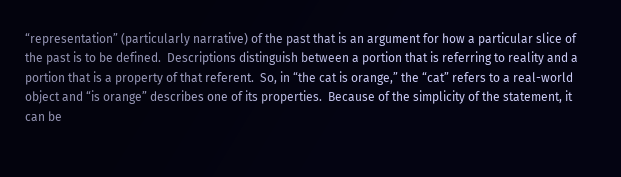“representation” (particularly narrative) of the past that is an argument for how a particular slice of the past is to be defined.  Descriptions distinguish between a portion that is referring to reality and a portion that is a property of that referent.  So, in “the cat is orange,” the “cat” refers to a real-world object and “is orange” describes one of its properties.  Because of the simplicity of the statement, it can be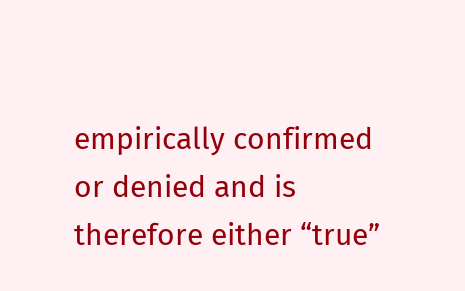empirically confirmed or denied and is therefore either “true”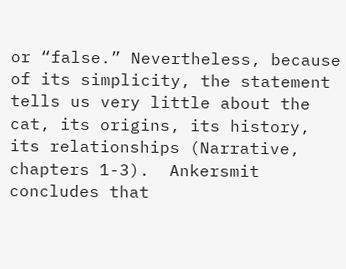or “false.” Nevertheless, because of its simplicity, the statement tells us very little about the cat, its origins, its history, its relationships (Narrative, chapters 1-3).  Ankersmit concludes that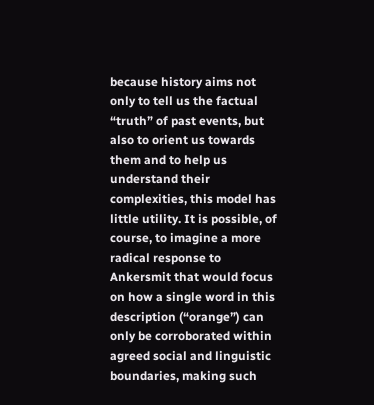because history aims not only to tell us the factual “truth” of past events, but also to orient us towards them and to help us understand their complexities, this model has little utility. It is possible, of course, to imagine a more radical response to Ankersmit that would focus on how a single word in this description (“orange”) can only be corroborated within agreed social and linguistic boundaries, making such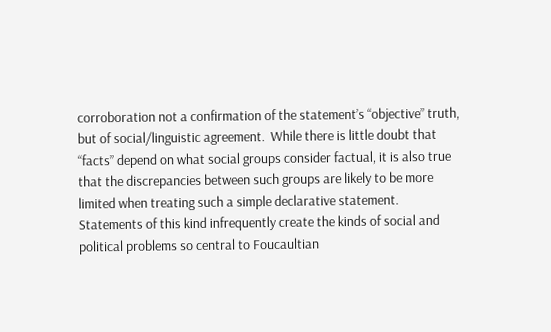corroboration not a confirmation of the statement’s “objective” truth, but of social/linguistic agreement.  While there is little doubt that “facts” depend on what social groups consider factual, it is also true that the discrepancies between such groups are likely to be more limited when treating such a simple declarative statement.  Statements of this kind infrequently create the kinds of social and political problems so central to Foucaultian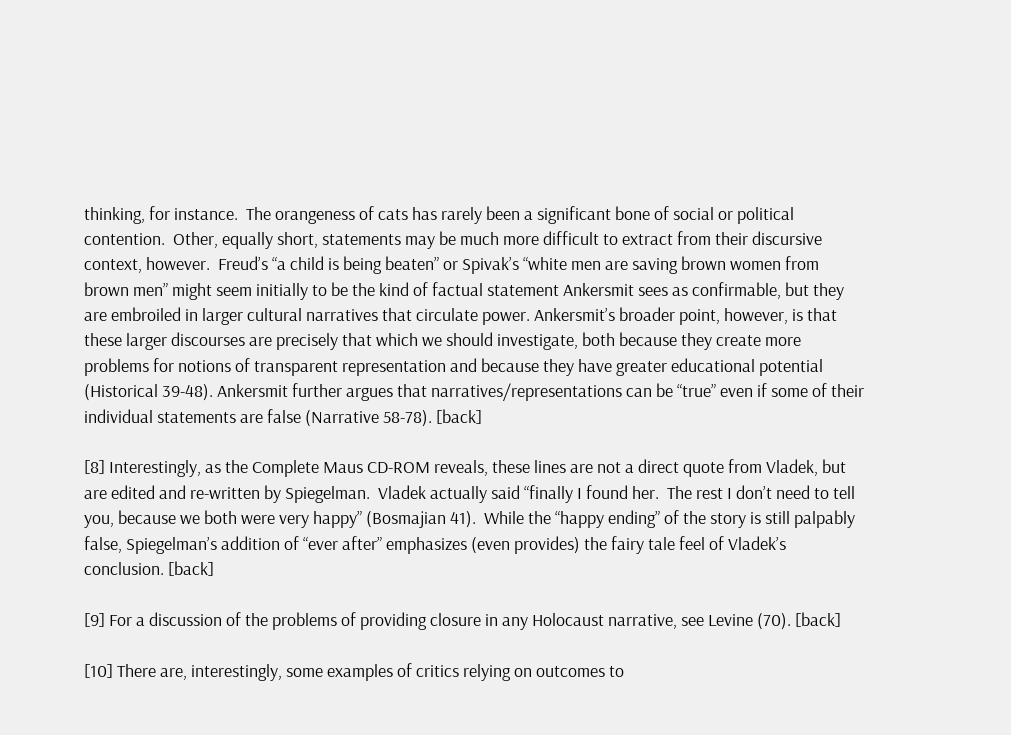thinking, for instance.  The orangeness of cats has rarely been a significant bone of social or political contention.  Other, equally short, statements may be much more difficult to extract from their discursive context, however.  Freud’s “a child is being beaten” or Spivak’s “white men are saving brown women from brown men” might seem initially to be the kind of factual statement Ankersmit sees as confirmable, but they are embroiled in larger cultural narratives that circulate power. Ankersmit’s broader point, however, is that these larger discourses are precisely that which we should investigate, both because they create more problems for notions of transparent representation and because they have greater educational potential (Historical 39-48). Ankersmit further argues that narratives/representations can be “true” even if some of their individual statements are false (Narrative 58-78). [back]

[8] Interestingly, as the Complete Maus CD-ROM reveals, these lines are not a direct quote from Vladek, but are edited and re-written by Spiegelman.  Vladek actually said “finally I found her.  The rest I don’t need to tell you, because we both were very happy” (Bosmajian 41).  While the “happy ending” of the story is still palpably false, Spiegelman’s addition of “ever after” emphasizes (even provides) the fairy tale feel of Vladek’s conclusion. [back]

[9] For a discussion of the problems of providing closure in any Holocaust narrative, see Levine (70). [back]

[10] There are, interestingly, some examples of critics relying on outcomes to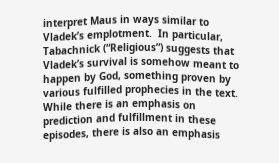interpret Maus in ways similar to Vladek’s emplotment.  In particular, Tabachnick (“Religious”) suggests that Vladek’s survival is somehow meant to happen by God, something proven by various fulfilled prophecies in the text. While there is an emphasis on prediction and fulfillment in these episodes, there is also an emphasis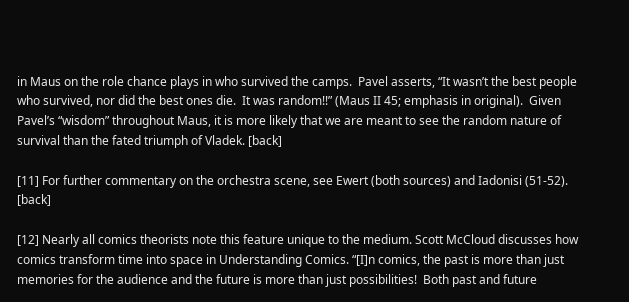in Maus on the role chance plays in who survived the camps.  Pavel asserts, “It wasn’t the best people who survived, nor did the best ones die.  It was random!!” (Maus II 45; emphasis in original).  Given Pavel’s “wisdom” throughout Maus, it is more likely that we are meant to see the random nature of survival than the fated triumph of Vladek. [back]

[11] For further commentary on the orchestra scene, see Ewert (both sources) and Iadonisi (51-52). [back]

[12] Nearly all comics theorists note this feature unique to the medium. Scott McCloud discusses how comics transform time into space in Understanding Comics. “[I]n comics, the past is more than just memories for the audience and the future is more than just possibilities!  Both past and future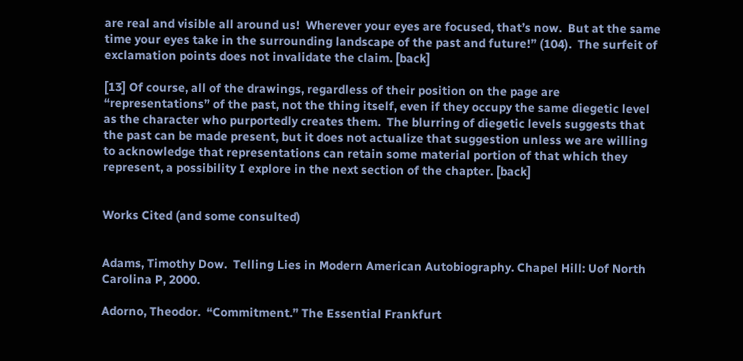are real and visible all around us!  Wherever your eyes are focused, that’s now.  But at the same time your eyes take in the surrounding landscape of the past and future!” (104).  The surfeit of exclamation points does not invalidate the claim. [back]

[13] Of course, all of the drawings, regardless of their position on the page are “representations” of the past, not the thing itself, even if they occupy the same diegetic level as the character who purportedly creates them.  The blurring of diegetic levels suggests that the past can be made present, but it does not actualize that suggestion unless we are willing to acknowledge that representations can retain some material portion of that which they represent, a possibility I explore in the next section of the chapter. [back]


Works Cited (and some consulted)


Adams, Timothy Dow.  Telling Lies in Modern American Autobiography. Chapel Hill: Uof North Carolina P, 2000.

Adorno, Theodor.  “Commitment.” The Essential Frankfurt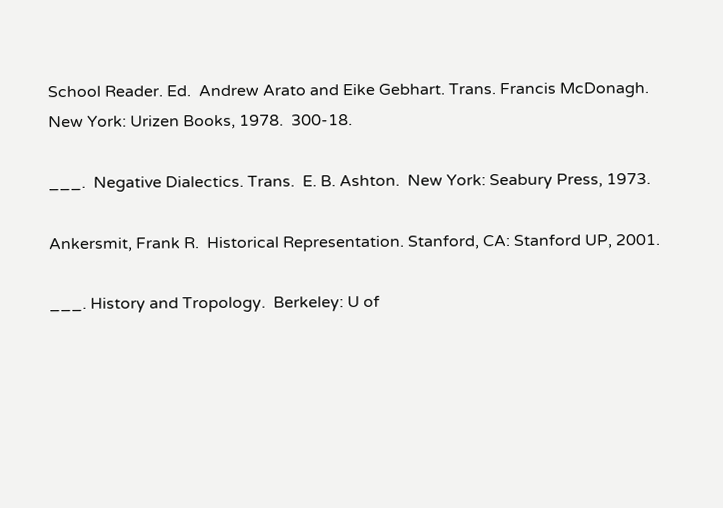School Reader. Ed.  Andrew Arato and Eike Gebhart. Trans. Francis McDonagh.  New York: Urizen Books, 1978.  300-18.

___.  Negative Dialectics. Trans.  E. B. Ashton.  New York: Seabury Press, 1973.

Ankersmit, Frank R.  Historical Representation. Stanford, CA: Stanford UP, 2001.

___. History and Tropology.  Berkeley: U of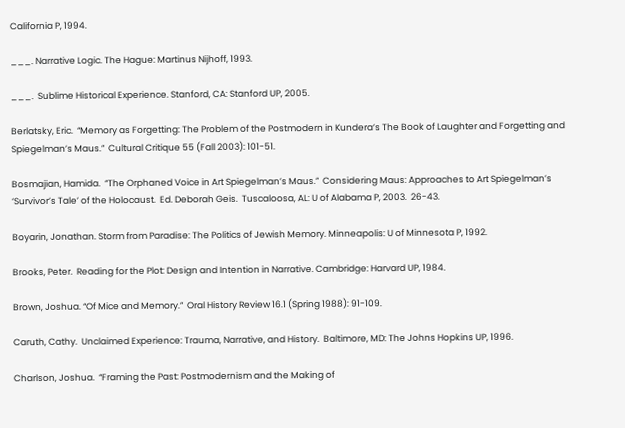California P, 1994.

___. Narrative Logic. The Hague: Martinus Nijhoff, 1993.

___.  Sublime Historical Experience. Stanford, CA: Stanford UP, 2005.

Berlatsky, Eric.  “Memory as Forgetting: The Problem of the Postmodern in Kundera’s The Book of Laughter and Forgetting and Spiegelman’s Maus.”  Cultural Critique 55 (Fall 2003): 101-51.

Bosmajian, Hamida.  “The Orphaned Voice in Art Spiegelman’s Maus.”  Considering Maus: Approaches to Art Spiegelman’s ‘Survivor’s Tale’ of the Holocaust.  Ed. Deborah Geis.  Tuscaloosa, AL: U of Alabama P, 2003.  26-43.

Boyarin, Jonathan. Storm from Paradise: The Politics of Jewish Memory. Minneapolis: U of Minnesota P, 1992.

Brooks, Peter.  Reading for the Plot: Design and Intention in Narrative. Cambridge: Harvard UP, 1984.

Brown, Joshua. “Of Mice and Memory.”  Oral History Review 16.1 (Spring 1988): 91-109.

Caruth, Cathy.  Unclaimed Experience: Trauma, Narrative, and History.  Baltimore, MD: The Johns Hopkins UP, 1996.

Charlson, Joshua.  “Framing the Past: Postmodernism and the Making of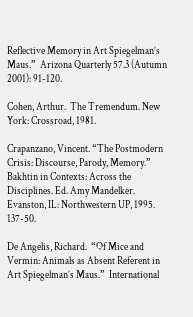Reflective Memory in Art Spiegelman’s Maus.”  Arizona Quarterly 57.3 (Autumn 2001): 91-120.

Cohen, Arthur.  The Tremendum. New York: Crossroad, 1981.

Crapanzano, Vincent. “The Postmodern Crisis: Discourse, Parody, Memory.”  Bakhtin in Contexts: Across the Disciplines. Ed. Amy Mandelker. Evanston, IL: Northwestern UP, 1995. 137-50.

De Angelis, Richard.  “Of Mice and Vermin: Animals as Absent Referent in Art Spiegelman’s Maus.”  International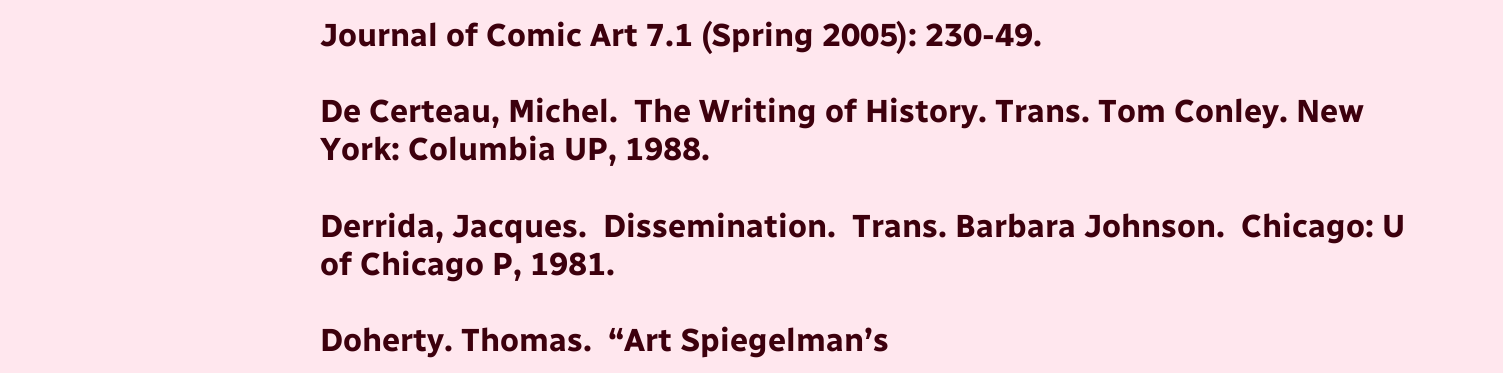Journal of Comic Art 7.1 (Spring 2005): 230-49.

De Certeau, Michel.  The Writing of History. Trans. Tom Conley. New York: Columbia UP, 1988.

Derrida, Jacques.  Dissemination.  Trans. Barbara Johnson.  Chicago: U of Chicago P, 1981.

Doherty. Thomas.  “Art Spiegelman’s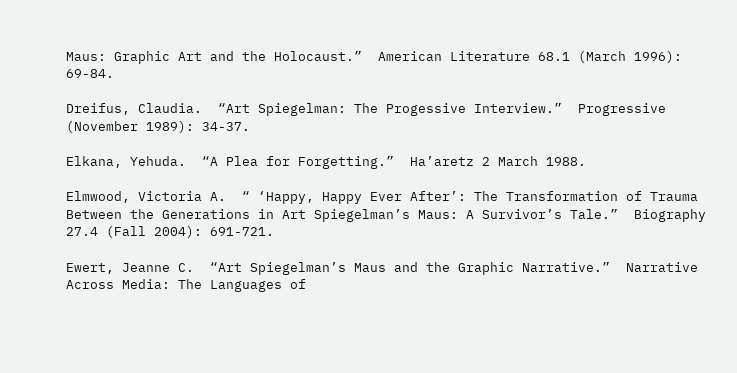Maus: Graphic Art and the Holocaust.”  American Literature 68.1 (March 1996): 69-84.

Dreifus, Claudia.  “Art Spiegelman: The Progessive Interview.”  Progressive (November 1989): 34-37.

Elkana, Yehuda.  “A Plea for Forgetting.”  Ha’aretz 2 March 1988.

Elmwood, Victoria A.  “ ‘Happy, Happy Ever After’: The Transformation of Trauma Between the Generations in Art Spiegelman’s Maus: A Survivor’s Tale.”  Biography 27.4 (Fall 2004): 691-721.

Ewert, Jeanne C.  “Art Spiegelman’s Maus and the Graphic Narrative.”  Narrative Across Media: The Languages of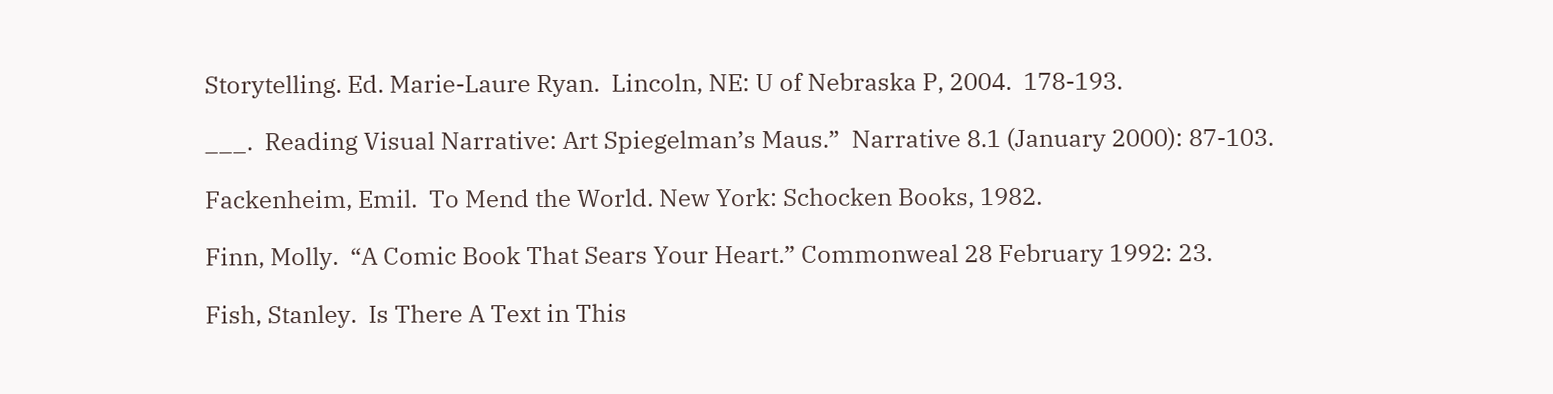Storytelling. Ed. Marie-Laure Ryan.  Lincoln, NE: U of Nebraska P, 2004.  178-193.

___.  Reading Visual Narrative: Art Spiegelman’s Maus.”  Narrative 8.1 (January 2000): 87-103.

Fackenheim, Emil.  To Mend the World. New York: Schocken Books, 1982.

Finn, Molly.  “A Comic Book That Sears Your Heart.” Commonweal 28 February 1992: 23.

Fish, Stanley.  Is There A Text in This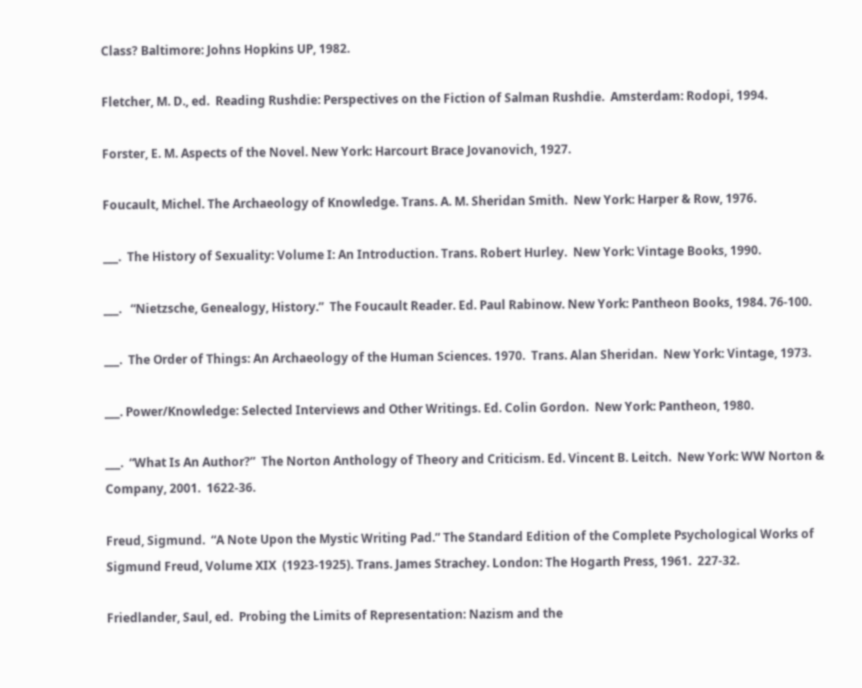Class? Baltimore: Johns Hopkins UP, 1982.

Fletcher, M. D., ed.  Reading Rushdie: Perspectives on the Fiction of Salman Rushdie.  Amsterdam: Rodopi, 1994.

Forster, E. M. Aspects of the Novel. New York: Harcourt Brace Jovanovich, 1927.

Foucault, Michel. The Archaeology of Knowledge. Trans. A. M. Sheridan Smith.  New York: Harper & Row, 1976.

___.  The History of Sexuality: Volume I: An Introduction. Trans. Robert Hurley.  New York: Vintage Books, 1990.

___.   “Nietzsche, Genealogy, History.”  The Foucault Reader. Ed. Paul Rabinow. New York: Pantheon Books, 1984. 76-100.

___.  The Order of Things: An Archaeology of the Human Sciences. 1970.  Trans. Alan Sheridan.  New York: Vintage, 1973.

___. Power/Knowledge: Selected Interviews and Other Writings. Ed. Colin Gordon.  New York: Pantheon, 1980.

___.  “What Is An Author?”  The Norton Anthology of Theory and Criticism. Ed. Vincent B. Leitch.  New York: WW Norton & Company, 2001.  1622-36.

Freud, Sigmund.  “A Note Upon the Mystic Writing Pad.” The Standard Edition of the Complete Psychological Works of Sigmund Freud, Volume XIX  (1923-1925). Trans. James Strachey. London: The Hogarth Press, 1961.  227-32.

Friedlander, Saul, ed.  Probing the Limits of Representation: Nazism and the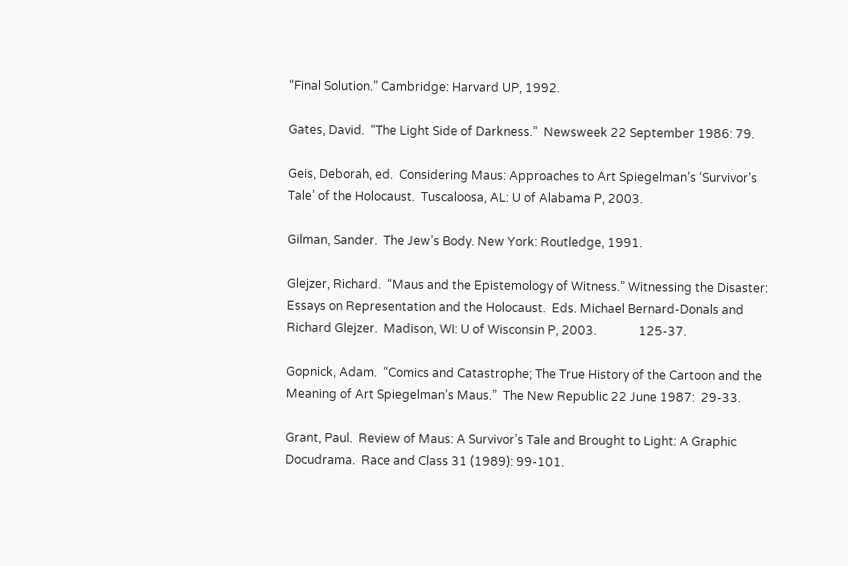“Final Solution.” Cambridge: Harvard UP, 1992.

Gates, David.  “The Light Side of Darkness.”  Newsweek 22 September 1986: 79.

Geis, Deborah, ed.  Considering Maus: Approaches to Art Spiegelman’s ‘Survivor’s Tale’ of the Holocaust.  Tuscaloosa, AL: U of Alabama P, 2003.

Gilman, Sander.  The Jew’s Body. New York: Routledge, 1991.

Glejzer, Richard.  “Maus and the Epistemology of Witness.” Witnessing the Disaster: Essays on Representation and the Holocaust.  Eds. Michael Bernard-Donals and Richard Glejzer.  Madison, WI: U of Wisconsin P, 2003.              125-37.

Gopnick, Adam.  “Comics and Catastrophe; The True History of the Cartoon and the Meaning of Art Spiegelman’s Maus.”  The New Republic 22 June 1987:  29-33.

Grant, Paul.  Review of Maus: A Survivor’s Tale and Brought to Light: A Graphic Docudrama.  Race and Class 31 (1989): 99-101.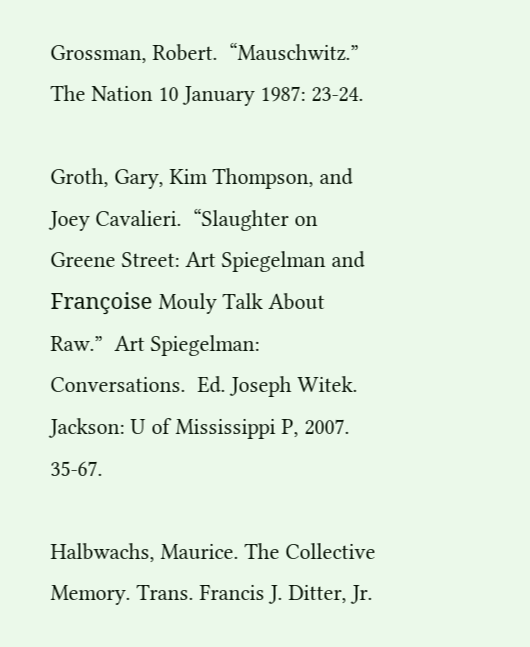Grossman, Robert.  “Mauschwitz.”  The Nation 10 January 1987: 23-24.

Groth, Gary, Kim Thompson, and Joey Cavalieri.  “Slaughter on Greene Street: Art Spiegelman and Françoise Mouly Talk About Raw.”  Art Spiegelman: Conversations.  Ed. Joseph Witek.  Jackson: U of Mississippi P, 2007.  35-67.

Halbwachs, Maurice. The Collective Memory. Trans. Francis J. Ditter, Jr.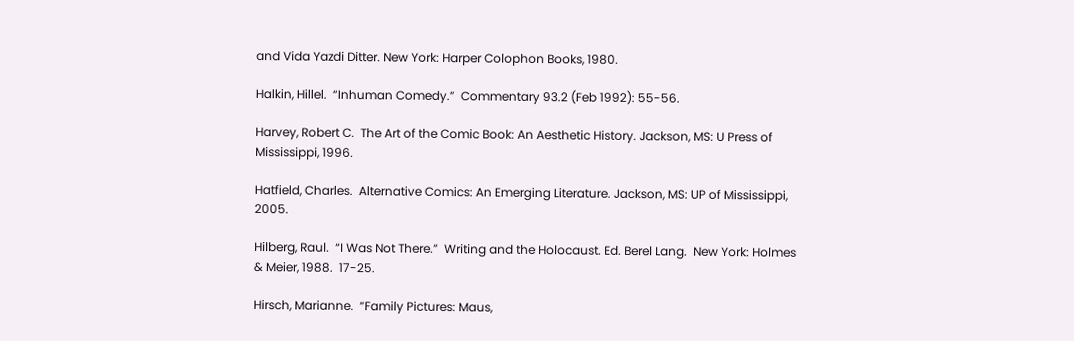and Vida Yazdi Ditter. New York: Harper Colophon Books, 1980.

Halkin, Hillel.  “Inhuman Comedy.”  Commentary 93.2 (Feb 1992): 55-56.

Harvey, Robert C.  The Art of the Comic Book: An Aesthetic History. Jackson, MS: U Press of Mississippi, 1996.

Hatfield, Charles.  Alternative Comics: An Emerging Literature. Jackson, MS: UP of Mississippi, 2005.

Hilberg, Raul.  “I Was Not There.”  Writing and the Holocaust. Ed. Berel Lang.  New York: Holmes & Meier, 1988.  17-25.

Hirsch, Marianne.  “Family Pictures: Maus,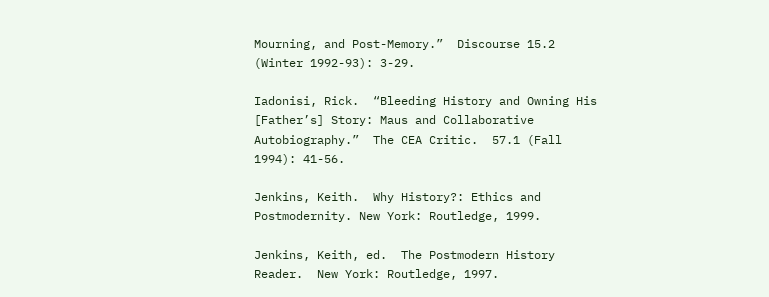Mourning, and Post-Memory.”  Discourse 15.2 (Winter 1992-93): 3-29.

Iadonisi, Rick.  “Bleeding History and Owning His [Father’s] Story: Maus and Collaborative Autobiography.”  The CEA Critic.  57.1 (Fall 1994): 41-56.

Jenkins, Keith.  Why History?: Ethics and Postmodernity. New York: Routledge, 1999.

Jenkins, Keith, ed.  The Postmodern History Reader.  New York: Routledge, 1997.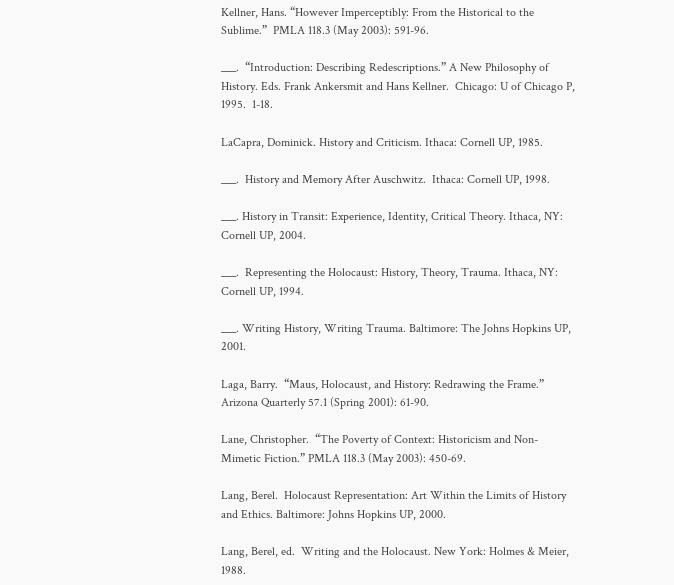Kellner, Hans. “However Imperceptibly: From the Historical to the Sublime.”  PMLA 118.3 (May 2003): 591-96.

___.  “Introduction: Describing Redescriptions.” A New Philosophy of History. Eds. Frank Ankersmit and Hans Kellner.  Chicago: U of Chicago P, 1995.  1-18.

LaCapra, Dominick. History and Criticism. Ithaca: Cornell UP, 1985.

___.  History and Memory After Auschwitz.  Ithaca: Cornell UP, 1998.

___. History in Transit: Experience, Identity, Critical Theory. Ithaca, NY: Cornell UP, 2004.

___.  Representing the Holocaust: History, Theory, Trauma. Ithaca, NY: Cornell UP, 1994.

___. Writing History, Writing Trauma. Baltimore: The Johns Hopkins UP, 2001.

Laga, Barry.  “Maus, Holocaust, and History: Redrawing the Frame.”  Arizona Quarterly 57.1 (Spring 2001): 61-90.

Lane, Christopher.  “The Poverty of Context: Historicism and Non-Mimetic Fiction.” PMLA 118.3 (May 2003): 450-69.

Lang, Berel.  Holocaust Representation: Art Within the Limits of History and Ethics. Baltimore: Johns Hopkins UP, 2000.

Lang, Berel, ed.  Writing and the Holocaust. New York: Holmes & Meier, 1988.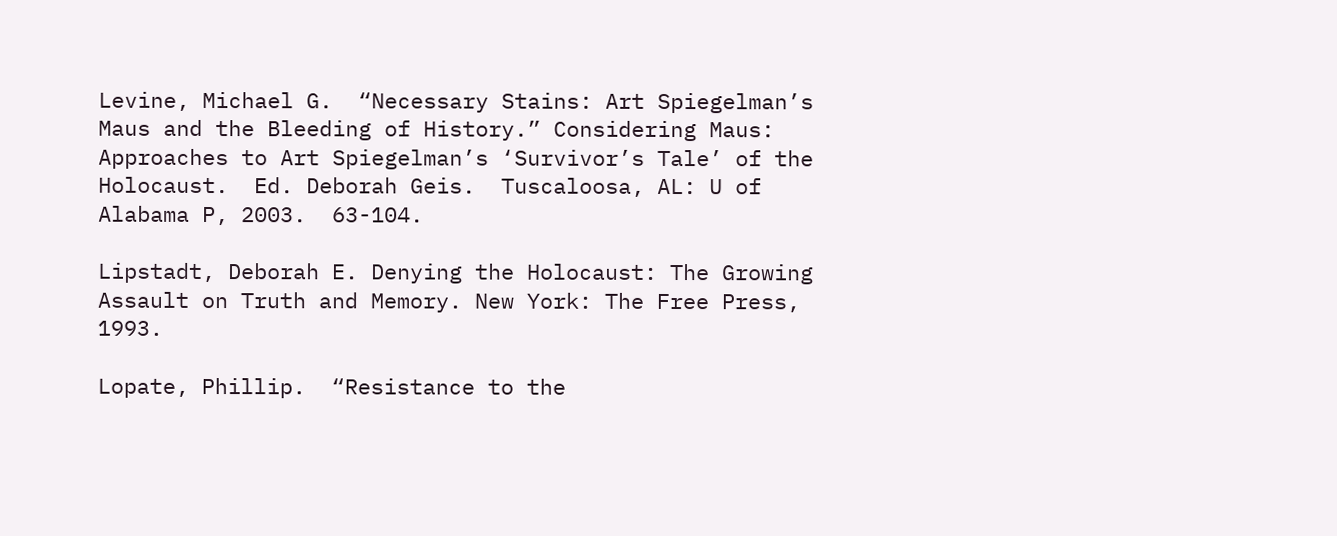Levine, Michael G.  “Necessary Stains: Art Spiegelman’s Maus and the Bleeding of History.” Considering Maus: Approaches to Art Spiegelman’s ‘Survivor’s Tale’ of the Holocaust.  Ed. Deborah Geis.  Tuscaloosa, AL: U of Alabama P, 2003.  63-104.

Lipstadt, Deborah E. Denying the Holocaust: The Growing Assault on Truth and Memory. New York: The Free Press, 1993.

Lopate, Phillip.  “Resistance to the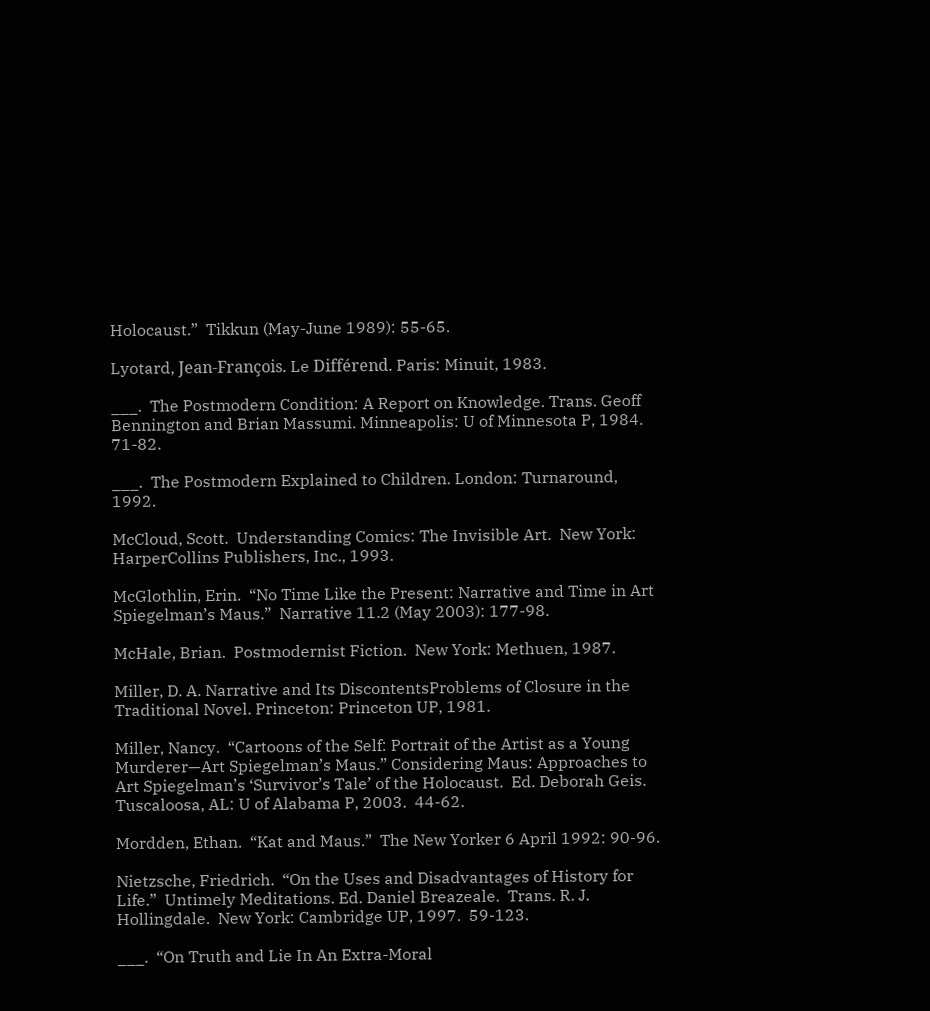Holocaust.”  Tikkun (May-June 1989): 55-65.

Lyotard, Jean-François. Le Différend. Paris: Minuit, 1983.

___.  The Postmodern Condition: A Report on Knowledge. Trans. Geoff Bennington and Brian Massumi. Minneapolis: U of Minnesota P, 1984.  71-82.

___.  The Postmodern Explained to Children. London: Turnaround, 1992.

McCloud, Scott.  Understanding Comics: The Invisible Art.  New York: HarperCollins Publishers, Inc., 1993.

McGlothlin, Erin.  “No Time Like the Present: Narrative and Time in Art Spiegelman’s Maus.”  Narrative 11.2 (May 2003): 177-98.

McHale, Brian.  Postmodernist Fiction.  New York: Methuen, 1987.

Miller, D. A. Narrative and Its DiscontentsProblems of Closure in the Traditional Novel. Princeton: Princeton UP, 1981.

Miller, Nancy.  “Cartoons of the Self: Portrait of the Artist as a Young Murderer—Art Spiegelman’s Maus.” Considering Maus: Approaches to Art Spiegelman’s ‘Survivor’s Tale’ of the Holocaust.  Ed. Deborah Geis.  Tuscaloosa, AL: U of Alabama P, 2003.  44-62.

Mordden, Ethan.  “Kat and Maus.”  The New Yorker 6 April 1992: 90-96.

Nietzsche, Friedrich.  “On the Uses and Disadvantages of History for Life.”  Untimely Meditations. Ed. Daniel Breazeale.  Trans. R. J. Hollingdale.  New York: Cambridge UP, 1997.  59-123.

___.  “On Truth and Lie In An Extra-Moral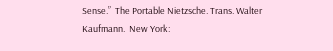Sense.”  The Portable Nietzsche. Trans. Walter Kaufmann.  New York: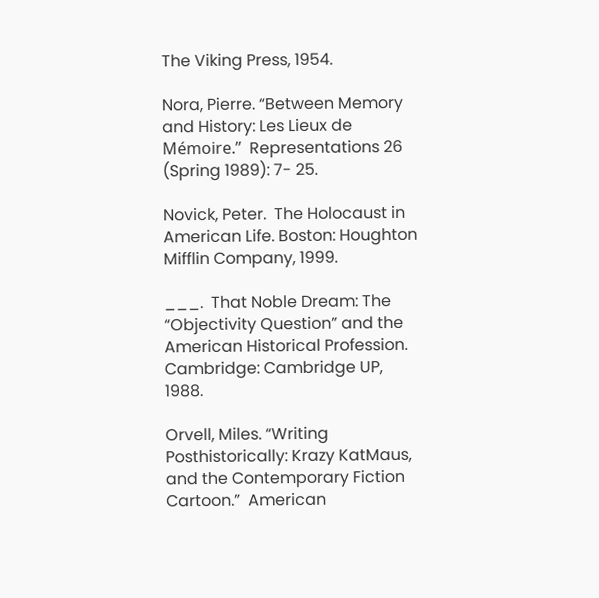The Viking Press, 1954.

Nora, Pierre. “Between Memory and History: Les Lieux de Mémoire.”  Representations 26 (Spring 1989): 7- 25.

Novick, Peter.  The Holocaust in American Life. Boston: Houghton Mifflin Company, 1999.

___.  That Noble Dream: The “Objectivity Question” and the American Historical Profession.  Cambridge: Cambridge UP, 1988.

Orvell, Miles. “Writing Posthistorically: Krazy KatMaus, and the Contemporary Fiction Cartoon.”  American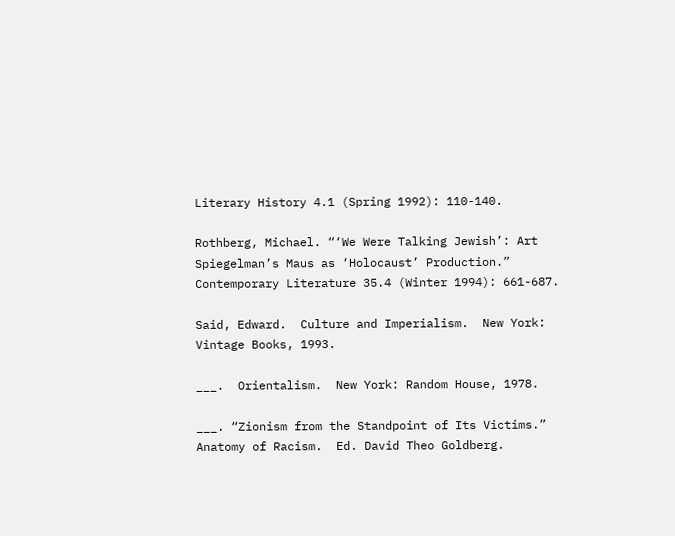Literary History 4.1 (Spring 1992): 110-140.

Rothberg, Michael. “‘We Were Talking Jewish’: Art Spiegelman’s Maus as ‘Holocaust’ Production.”  Contemporary Literature 35.4 (Winter 1994): 661-687.

Said, Edward.  Culture and Imperialism.  New York: Vintage Books, 1993.

___.  Orientalism.  New York: Random House, 1978.

___. “Zionism from the Standpoint of Its Victims.”  Anatomy of Racism.  Ed. David Theo Goldberg.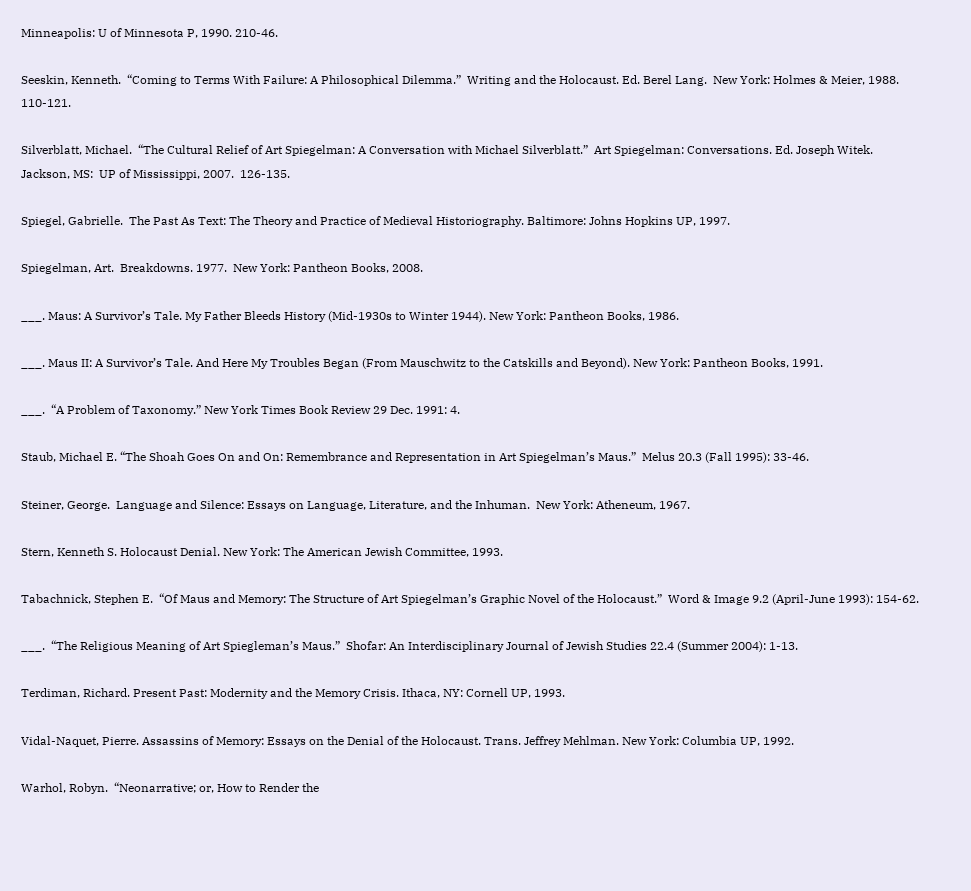Minneapolis: U of Minnesota P, 1990. 210-46.

Seeskin, Kenneth.  “Coming to Terms With Failure: A Philosophical Dilemma.”  Writing and the Holocaust. Ed. Berel Lang.  New York: Holmes & Meier, 1988.  110-121.

Silverblatt, Michael.  “The Cultural Relief of Art Spiegelman: A Conversation with Michael Silverblatt.”  Art Spiegelman: Conversations. Ed. Joseph Witek.  Jackson, MS:  UP of Mississippi, 2007.  126-135.

Spiegel, Gabrielle.  The Past As Text: The Theory and Practice of Medieval Historiography. Baltimore: Johns Hopkins UP, 1997.

Spiegelman, Art.  Breakdowns. 1977.  New York: Pantheon Books, 2008.

___. Maus: A Survivor’s Tale. My Father Bleeds History (Mid-1930s to Winter 1944). New York: Pantheon Books, 1986.

___. Maus II: A Survivor’s Tale. And Here My Troubles Began (From Mauschwitz to the Catskills and Beyond). New York: Pantheon Books, 1991.

___.  “A Problem of Taxonomy.” New York Times Book Review 29 Dec. 1991: 4.

Staub, Michael E. “The Shoah Goes On and On: Remembrance and Representation in Art Spiegelman’s Maus.”  Melus 20.3 (Fall 1995): 33-46.

Steiner, George.  Language and Silence: Essays on Language, Literature, and the Inhuman.  New York: Atheneum, 1967.

Stern, Kenneth S. Holocaust Denial. New York: The American Jewish Committee, 1993.

Tabachnick, Stephen E.  “Of Maus and Memory: The Structure of Art Spiegelman’s Graphic Novel of the Holocaust.”  Word & Image 9.2 (April-June 1993): 154-62.

___.  “The Religious Meaning of Art Spiegleman’s Maus.”  Shofar: An Interdisciplinary Journal of Jewish Studies 22.4 (Summer 2004): 1-13.

Terdiman, Richard. Present Past: Modernity and the Memory Crisis. Ithaca, NY: Cornell UP, 1993.

Vidal-Naquet, Pierre. Assassins of Memory: Essays on the Denial of the Holocaust. Trans. Jeffrey Mehlman. New York: Columbia UP, 1992.

Warhol, Robyn.  “Neonarrative; or, How to Render the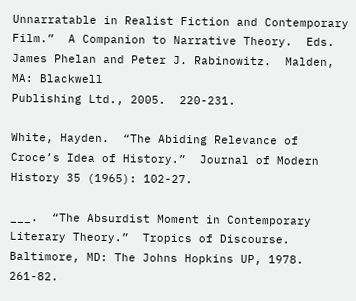Unnarratable in Realist Fiction and Contemporary Film.”  A Companion to Narrative Theory.  Eds.  James Phelan and Peter J. Rabinowitz.  Malden, MA: Blackwell                          Publishing Ltd., 2005.  220-231.

White, Hayden.  “The Abiding Relevance of Croce’s Idea of History.”  Journal of Modern History 35 (1965): 102-27.

___.  “The Absurdist Moment in Contemporary Literary Theory.”  Tropics of Discourse.  Baltimore, MD: The Johns Hopkins UP, 1978.  261-82.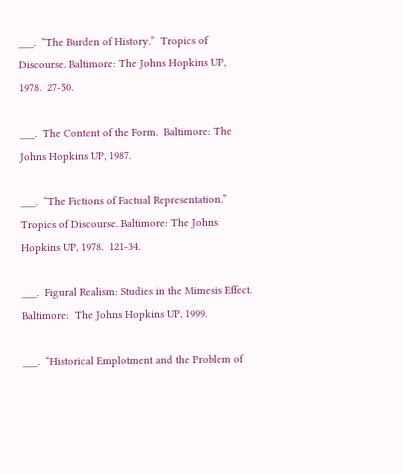___.  “The Burden of History.”  Tropics of Discourse. Baltimore: The Johns Hopkins UP, 1978.  27-50.

___.  The Content of the Form.  Baltimore: The Johns Hopkins UP, 1987.

___.  “The Fictions of Factual Representation.” Tropics of Discourse. Baltimore: The Johns Hopkins UP, 1978.  121-34.

___.  Figural Realism: Studies in the Mimesis Effect.  Baltimore:  The Johns Hopkins UP, 1999.

___.  “Historical Emplotment and the Problem of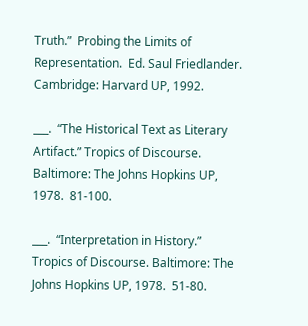Truth.”  Probing the Limits of Representation.  Ed. Saul Friedlander.  Cambridge: Harvard UP, 1992.

___.  “The Historical Text as Literary Artifact.” Tropics of Discourse. Baltimore: The Johns Hopkins UP, 1978.  81-100.

___.  “Interpretation in History.” Tropics of Discourse. Baltimore: The Johns Hopkins UP, 1978.  51-80.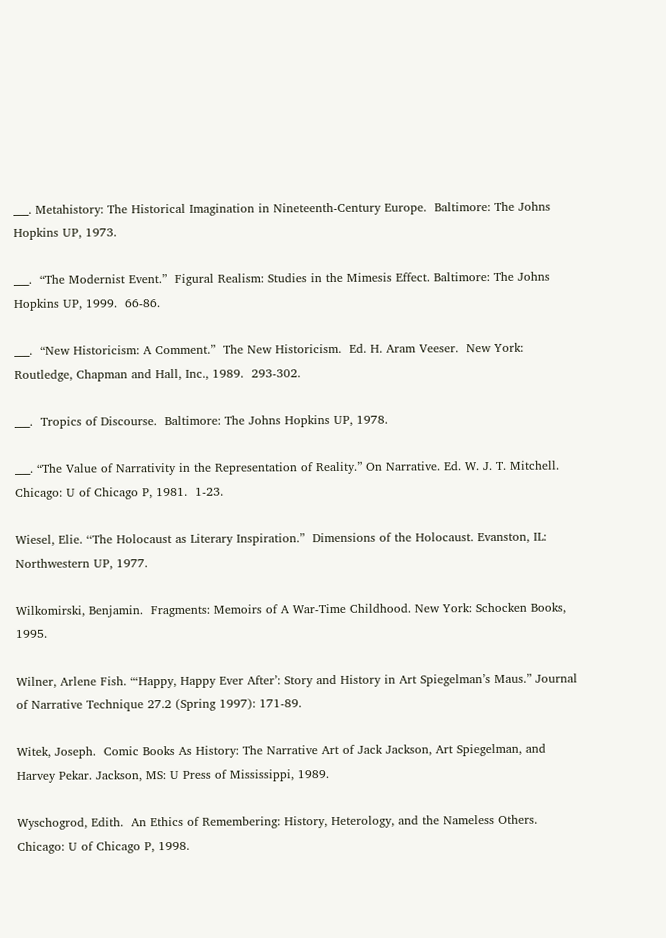___. Metahistory: The Historical Imagination in Nineteenth-Century Europe.  Baltimore: The Johns Hopkins UP, 1973.

___.  “The Modernist Event.”  Figural Realism: Studies in the Mimesis Effect. Baltimore: The Johns Hopkins UP, 1999.  66-86.

___.  “New Historicism: A Comment.”  The New Historicism.  Ed. H. Aram Veeser.  New York: Routledge, Chapman and Hall, Inc., 1989.  293-302.

___.  Tropics of Discourse.  Baltimore: The Johns Hopkins UP, 1978.

___. “The Value of Narrativity in the Representation of Reality.” On Narrative. Ed. W. J. T. Mitchell.  Chicago: U of Chicago P, 1981.  1-23.

Wiesel, Elie. ‘‘The Holocaust as Literary Inspiration.”  Dimensions of the Holocaust. Evanston, IL: Northwestern UP, 1977.

Wilkomirski, Benjamin.  Fragments: Memoirs of A War-Time Childhood. New York: Schocken Books, 1995.

Wilner, Arlene Fish. “‘Happy, Happy Ever After’: Story and History in Art Spiegelman’s Maus.” Journal of Narrative Technique 27.2 (Spring 1997): 171-89.

Witek, Joseph.  Comic Books As History: The Narrative Art of Jack Jackson, Art Spiegelman, and Harvey Pekar. Jackson, MS: U Press of Mississippi, 1989.

Wyschogrod, Edith.  An Ethics of Remembering: History, Heterology, and the Nameless Others. Chicago: U of Chicago P, 1998.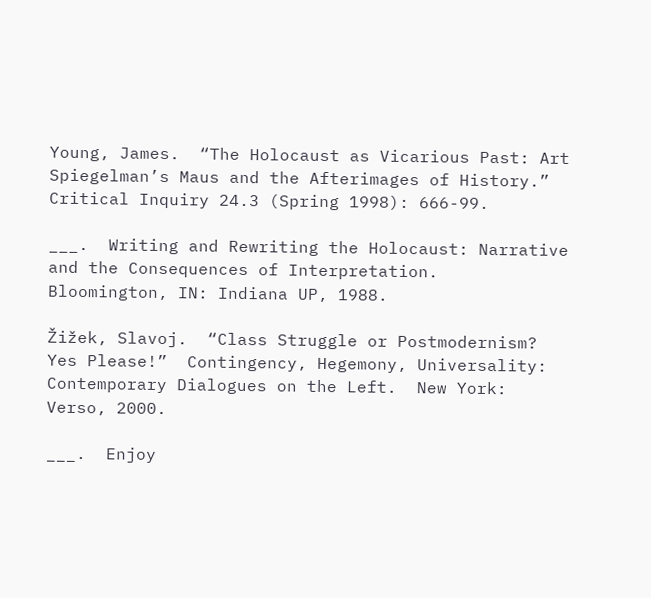Young, James.  “The Holocaust as Vicarious Past: Art Spiegelman’s Maus and the Afterimages of History.”  Critical Inquiry 24.3 (Spring 1998): 666-99.

___.  Writing and Rewriting the Holocaust: Narrative and the Consequences of Interpretation.  Bloomington, IN: Indiana UP, 1988.

Žižek, Slavoj.  “Class Struggle or Postmodernism? Yes Please!”  Contingency, Hegemony, Universality: Contemporary Dialogues on the Left.  New York: Verso, 2000.

___.  Enjoy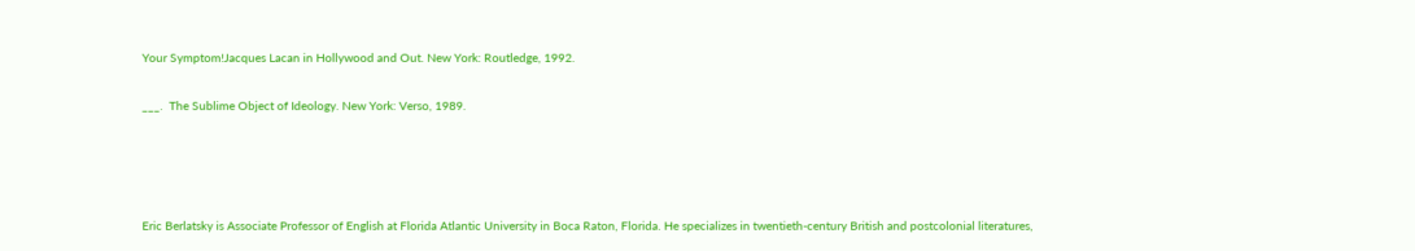Your Symptom!Jacques Lacan in Hollywood and Out. New York: Routledge, 1992.

___.  The Sublime Object of Ideology. New York: Verso, 1989.




Eric Berlatsky is Associate Professor of English at Florida Atlantic University in Boca Raton, Florida. He specializes in twentieth-century British and postcolonial literatures,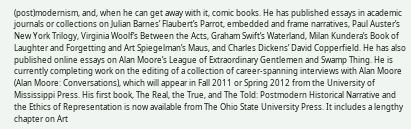(post)modernism, and, when he can get away with it, comic books. He has published essays in academic journals or collections on Julian Barnes’ Flaubert’s Parrot, embedded and frame narratives, Paul Auster’s New York Trilogy, Virginia Woolf’s Between the Acts, Graham Swift’s Waterland, Milan Kundera’s Book of Laughter and Forgetting and Art Spiegelman’s Maus, and Charles Dickens’ David Copperfield. He has also published online essays on Alan Moore’s League of Extraordinary Gentlemen and Swamp Thing. He is currently completing work on the editing of a collection of career-spanning interviews with Alan Moore (Alan Moore: Conversations), which will appear in Fall 2011 or Spring 2012 from the University of Mississippi Press. His first book, The Real, the True, and The Told: Postmodern Historical Narrative and the Ethics of Representation is now available from The Ohio State University Press. It includes a lengthy chapter on Art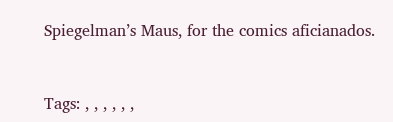Spiegelman’s Maus, for the comics aficianados.


Tags: , , , , , ,